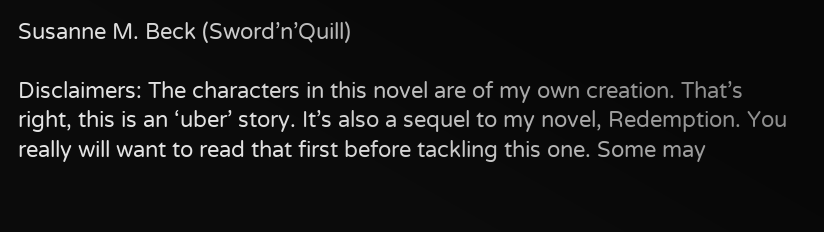Susanne M. Beck (Sword’n’Quill)

Disclaimers: The characters in this novel are of my own creation. That’s right, this is an ‘uber’ story. It’s also a sequel to my novel, Redemption. You really will want to read that first before tackling this one. Some may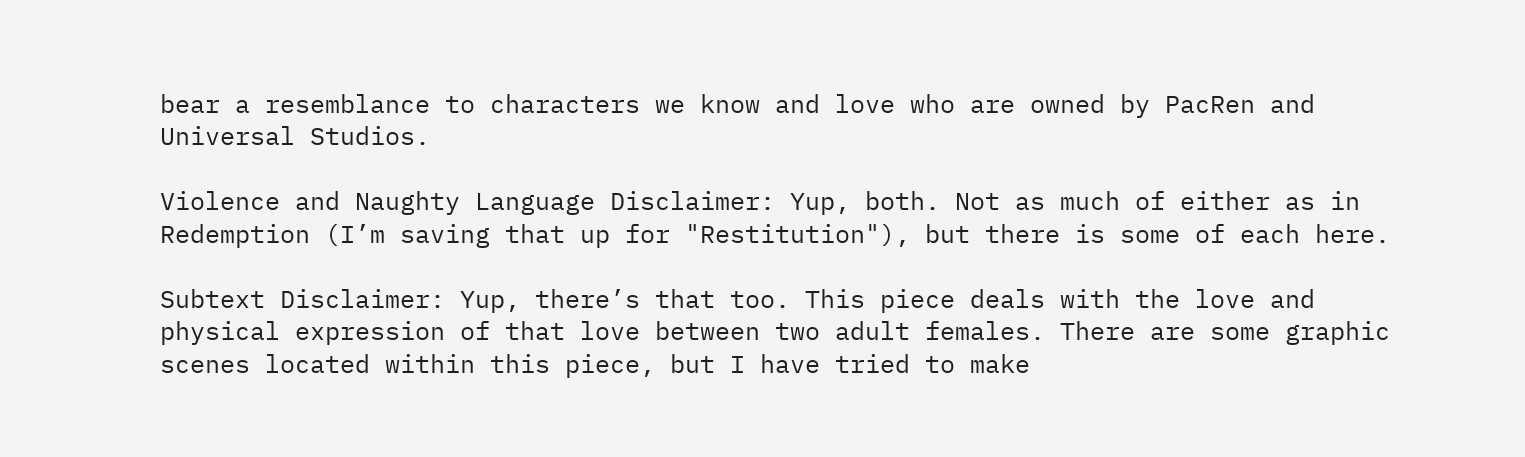bear a resemblance to characters we know and love who are owned by PacRen and Universal Studios.

Violence and Naughty Language Disclaimer: Yup, both. Not as much of either as in Redemption (I’m saving that up for "Restitution"), but there is some of each here.

Subtext Disclaimer: Yup, there’s that too. This piece deals with the love and physical expression of that love between two adult females. There are some graphic scenes located within this piece, but I have tried to make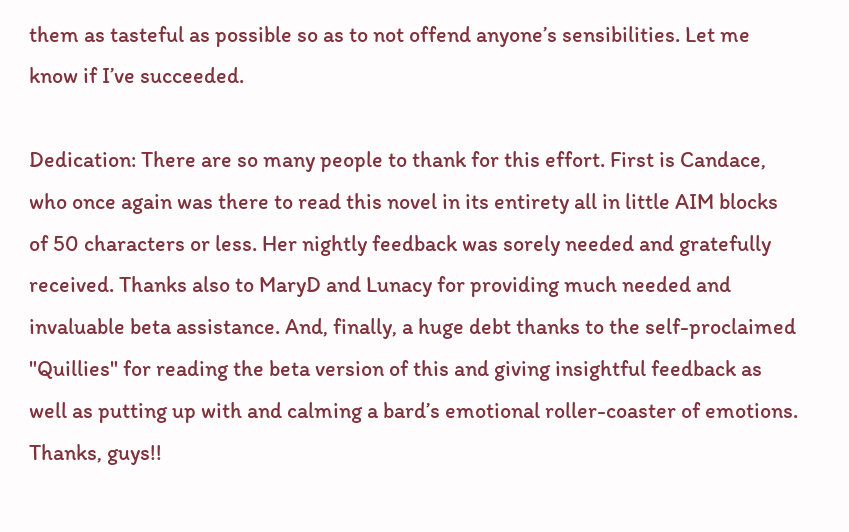them as tasteful as possible so as to not offend anyone’s sensibilities. Let me know if I’ve succeeded.

Dedication: There are so many people to thank for this effort. First is Candace, who once again was there to read this novel in its entirety all in little AIM blocks of 50 characters or less. Her nightly feedback was sorely needed and gratefully received. Thanks also to MaryD and Lunacy for providing much needed and invaluable beta assistance. And, finally, a huge debt thanks to the self-proclaimed "Quillies" for reading the beta version of this and giving insightful feedback as well as putting up with and calming a bard’s emotional roller-coaster of emotions. Thanks, guys!!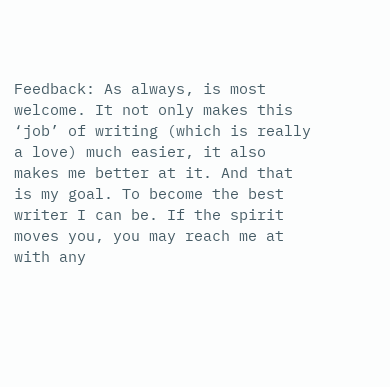Feedback: As always, is most welcome. It not only makes this ‘job’ of writing (which is really a love) much easier, it also makes me better at it. And that is my goal. To become the best writer I can be. If the spirit moves you, you may reach me at  with any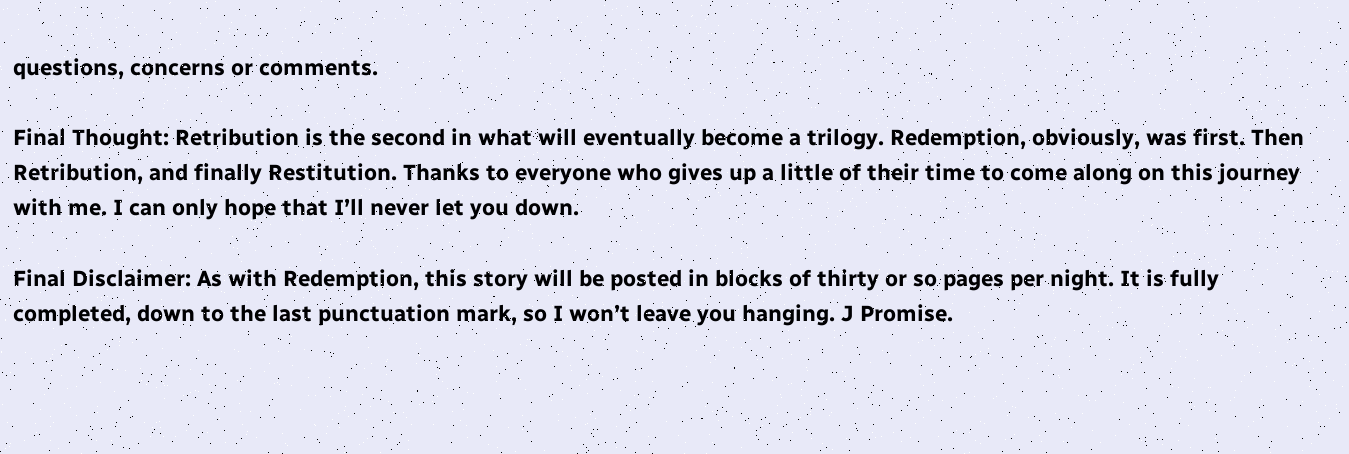questions, concerns or comments.

Final Thought: Retribution is the second in what will eventually become a trilogy. Redemption, obviously, was first. Then Retribution, and finally Restitution. Thanks to everyone who gives up a little of their time to come along on this journey with me. I can only hope that I’ll never let you down.

Final Disclaimer: As with Redemption, this story will be posted in blocks of thirty or so pages per night. It is fully completed, down to the last punctuation mark, so I won’t leave you hanging. J Promise.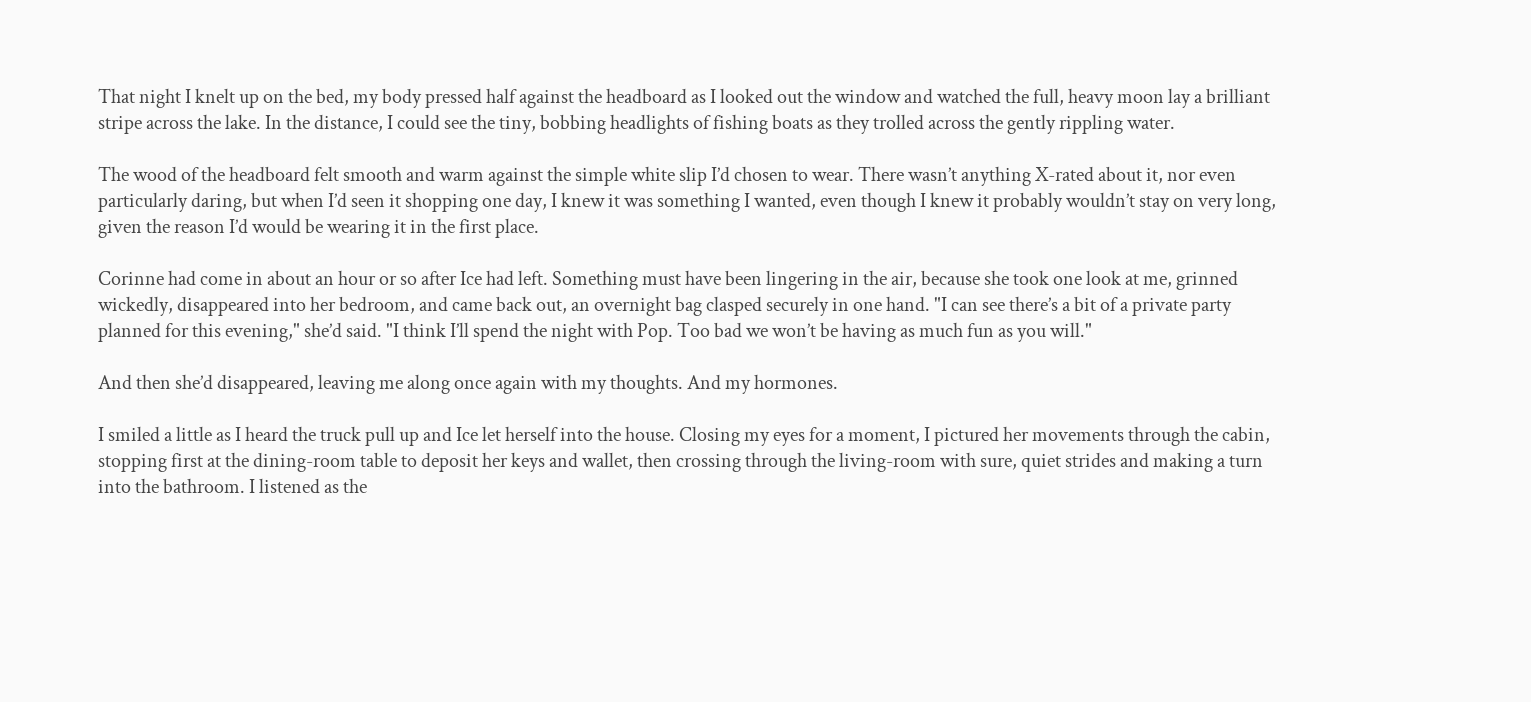That night I knelt up on the bed, my body pressed half against the headboard as I looked out the window and watched the full, heavy moon lay a brilliant stripe across the lake. In the distance, I could see the tiny, bobbing headlights of fishing boats as they trolled across the gently rippling water.

The wood of the headboard felt smooth and warm against the simple white slip I’d chosen to wear. There wasn’t anything X-rated about it, nor even particularly daring, but when I’d seen it shopping one day, I knew it was something I wanted, even though I knew it probably wouldn’t stay on very long, given the reason I’d would be wearing it in the first place.

Corinne had come in about an hour or so after Ice had left. Something must have been lingering in the air, because she took one look at me, grinned wickedly, disappeared into her bedroom, and came back out, an overnight bag clasped securely in one hand. "I can see there’s a bit of a private party planned for this evening," she’d said. "I think I’ll spend the night with Pop. Too bad we won’t be having as much fun as you will."

And then she’d disappeared, leaving me along once again with my thoughts. And my hormones.

I smiled a little as I heard the truck pull up and Ice let herself into the house. Closing my eyes for a moment, I pictured her movements through the cabin, stopping first at the dining-room table to deposit her keys and wallet, then crossing through the living-room with sure, quiet strides and making a turn into the bathroom. I listened as the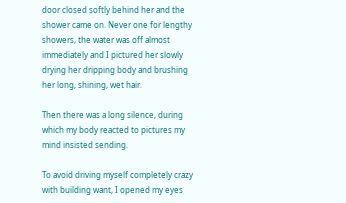door closed softly behind her and the shower came on. Never one for lengthy showers, the water was off almost immediately and I pictured her slowly drying her dripping body and brushing her long, shining, wet hair.

Then there was a long silence, during which my body reacted to pictures my mind insisted sending.

To avoid driving myself completely crazy with building want, I opened my eyes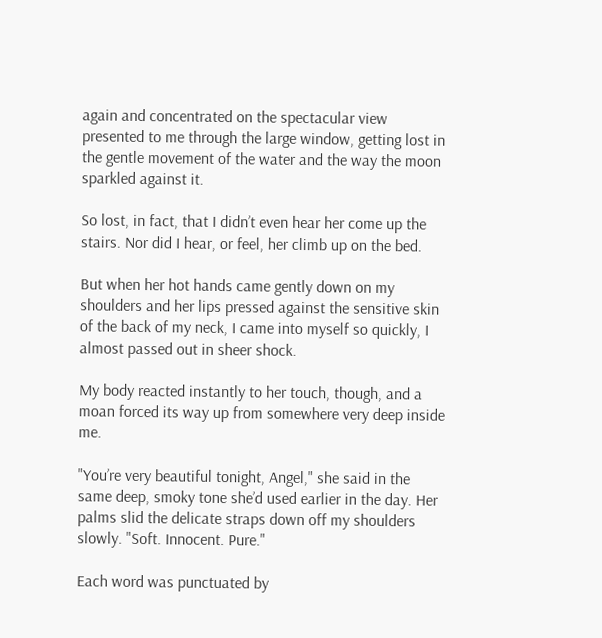again and concentrated on the spectacular view presented to me through the large window, getting lost in the gentle movement of the water and the way the moon sparkled against it.

So lost, in fact, that I didn’t even hear her come up the stairs. Nor did I hear, or feel, her climb up on the bed.

But when her hot hands came gently down on my shoulders and her lips pressed against the sensitive skin of the back of my neck, I came into myself so quickly, I almost passed out in sheer shock.

My body reacted instantly to her touch, though, and a moan forced its way up from somewhere very deep inside me.

"You’re very beautiful tonight, Angel," she said in the same deep, smoky tone she’d used earlier in the day. Her palms slid the delicate straps down off my shoulders slowly. "Soft. Innocent. Pure."

Each word was punctuated by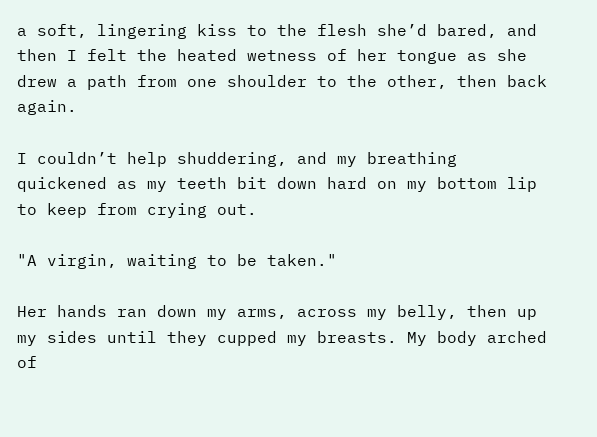a soft, lingering kiss to the flesh she’d bared, and then I felt the heated wetness of her tongue as she drew a path from one shoulder to the other, then back again.

I couldn’t help shuddering, and my breathing quickened as my teeth bit down hard on my bottom lip to keep from crying out.

"A virgin, waiting to be taken."

Her hands ran down my arms, across my belly, then up my sides until they cupped my breasts. My body arched of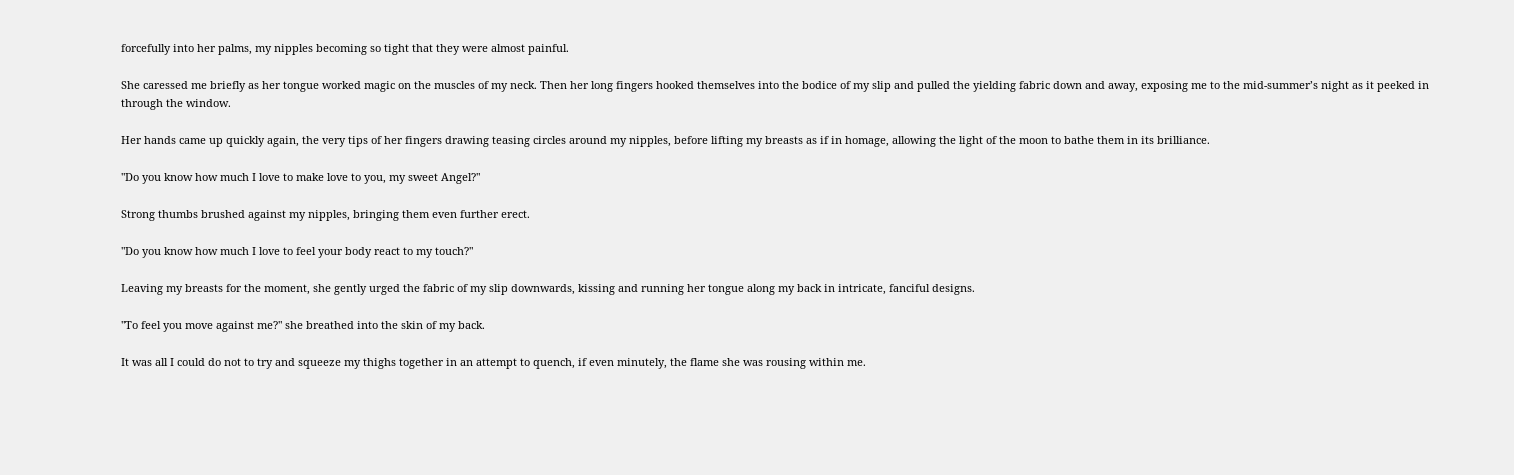forcefully into her palms, my nipples becoming so tight that they were almost painful.

She caressed me briefly as her tongue worked magic on the muscles of my neck. Then her long fingers hooked themselves into the bodice of my slip and pulled the yielding fabric down and away, exposing me to the mid-summer’s night as it peeked in through the window.

Her hands came up quickly again, the very tips of her fingers drawing teasing circles around my nipples, before lifting my breasts as if in homage, allowing the light of the moon to bathe them in its brilliance.

"Do you know how much I love to make love to you, my sweet Angel?"

Strong thumbs brushed against my nipples, bringing them even further erect.

"Do you know how much I love to feel your body react to my touch?"

Leaving my breasts for the moment, she gently urged the fabric of my slip downwards, kissing and running her tongue along my back in intricate, fanciful designs.

"To feel you move against me?" she breathed into the skin of my back.

It was all I could do not to try and squeeze my thighs together in an attempt to quench, if even minutely, the flame she was rousing within me.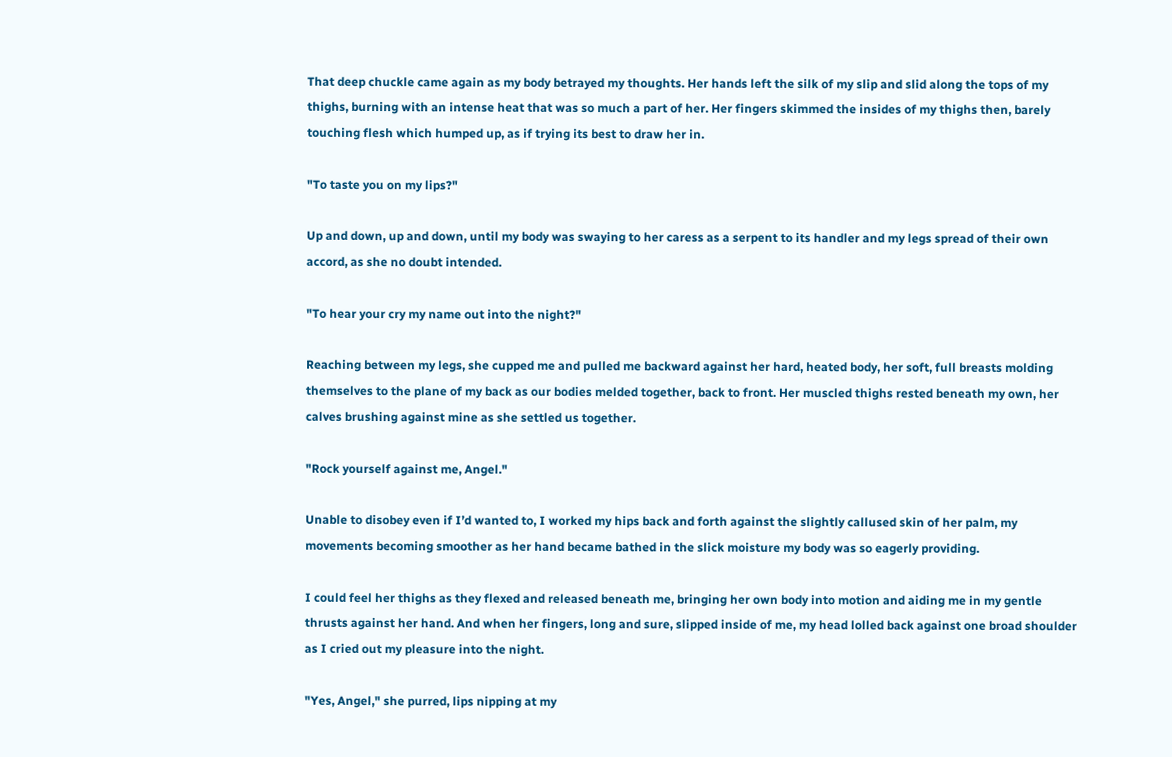That deep chuckle came again as my body betrayed my thoughts. Her hands left the silk of my slip and slid along the tops of my thighs, burning with an intense heat that was so much a part of her. Her fingers skimmed the insides of my thighs then, barely touching flesh which humped up, as if trying its best to draw her in.

"To taste you on my lips?"

Up and down, up and down, until my body was swaying to her caress as a serpent to its handler and my legs spread of their own accord, as she no doubt intended.

"To hear your cry my name out into the night?"

Reaching between my legs, she cupped me and pulled me backward against her hard, heated body, her soft, full breasts molding themselves to the plane of my back as our bodies melded together, back to front. Her muscled thighs rested beneath my own, her calves brushing against mine as she settled us together.

"Rock yourself against me, Angel."

Unable to disobey even if I’d wanted to, I worked my hips back and forth against the slightly callused skin of her palm, my movements becoming smoother as her hand became bathed in the slick moisture my body was so eagerly providing.

I could feel her thighs as they flexed and released beneath me, bringing her own body into motion and aiding me in my gentle thrusts against her hand. And when her fingers, long and sure, slipped inside of me, my head lolled back against one broad shoulder as I cried out my pleasure into the night.

"Yes, Angel," she purred, lips nipping at my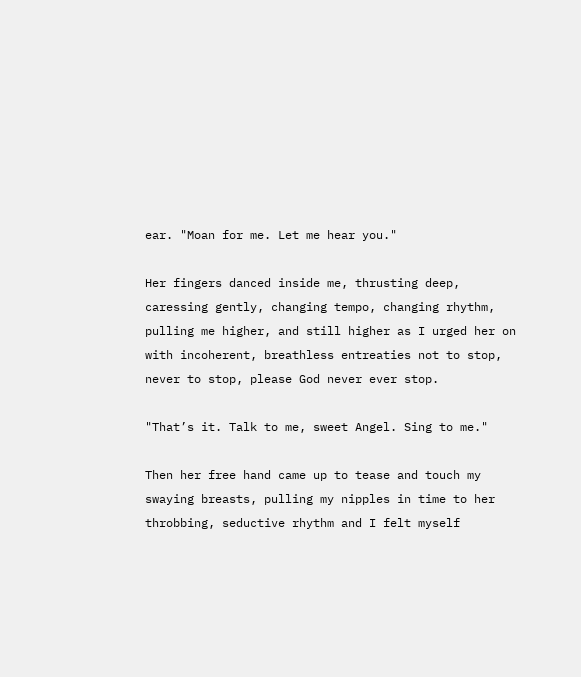ear. "Moan for me. Let me hear you."

Her fingers danced inside me, thrusting deep, caressing gently, changing tempo, changing rhythm, pulling me higher, and still higher as I urged her on with incoherent, breathless entreaties not to stop, never to stop, please God never ever stop.

"That’s it. Talk to me, sweet Angel. Sing to me."

Then her free hand came up to tease and touch my swaying breasts, pulling my nipples in time to her throbbing, seductive rhythm and I felt myself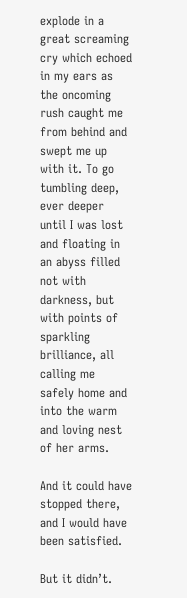explode in a great screaming cry which echoed in my ears as the oncoming rush caught me from behind and swept me up with it. To go tumbling deep, ever deeper until I was lost and floating in an abyss filled not with darkness, but with points of sparkling brilliance, all calling me safely home and into the warm and loving nest of her arms.

And it could have stopped there, and I would have been satisfied.

But it didn’t.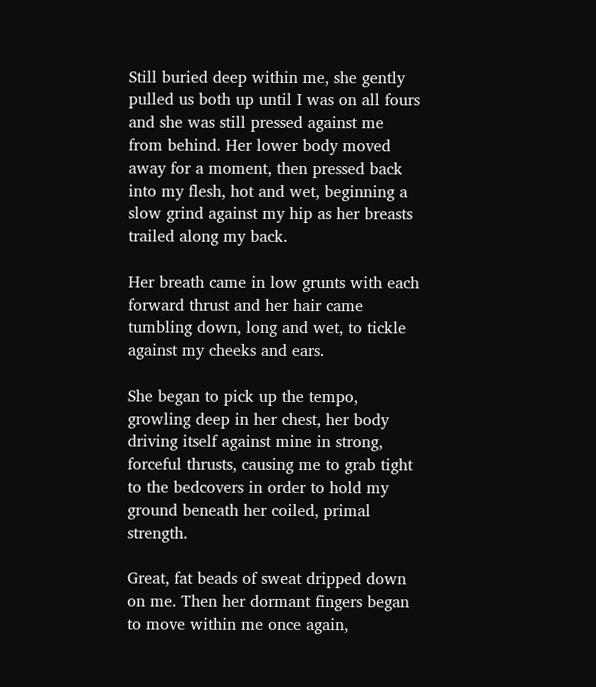Still buried deep within me, she gently pulled us both up until I was on all fours and she was still pressed against me from behind. Her lower body moved away for a moment, then pressed back into my flesh, hot and wet, beginning a slow grind against my hip as her breasts trailed along my back.

Her breath came in low grunts with each forward thrust and her hair came tumbling down, long and wet, to tickle against my cheeks and ears.

She began to pick up the tempo, growling deep in her chest, her body driving itself against mine in strong, forceful thrusts, causing me to grab tight to the bedcovers in order to hold my ground beneath her coiled, primal strength.

Great, fat beads of sweat dripped down on me. Then her dormant fingers began to move within me once again,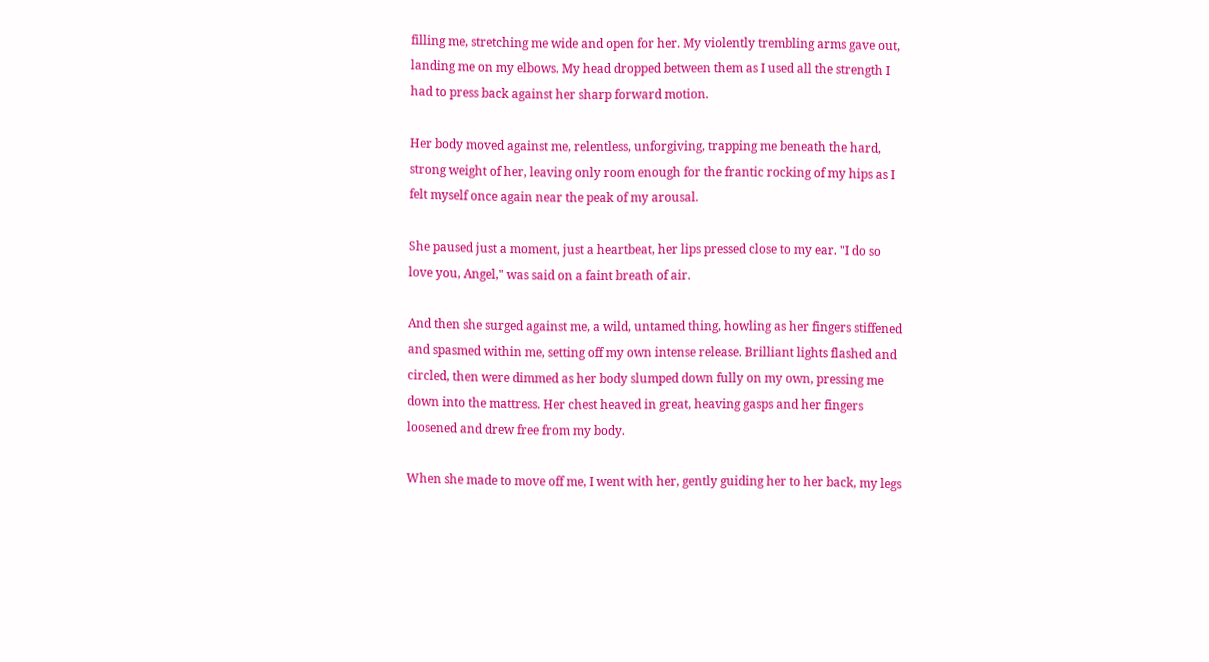filling me, stretching me wide and open for her. My violently trembling arms gave out, landing me on my elbows. My head dropped between them as I used all the strength I had to press back against her sharp forward motion.

Her body moved against me, relentless, unforgiving, trapping me beneath the hard, strong weight of her, leaving only room enough for the frantic rocking of my hips as I felt myself once again near the peak of my arousal.

She paused just a moment, just a heartbeat, her lips pressed close to my ear. "I do so love you, Angel," was said on a faint breath of air.

And then she surged against me, a wild, untamed thing, howling as her fingers stiffened and spasmed within me, setting off my own intense release. Brilliant lights flashed and circled, then were dimmed as her body slumped down fully on my own, pressing me down into the mattress. Her chest heaved in great, heaving gasps and her fingers loosened and drew free from my body.

When she made to move off me, I went with her, gently guiding her to her back, my legs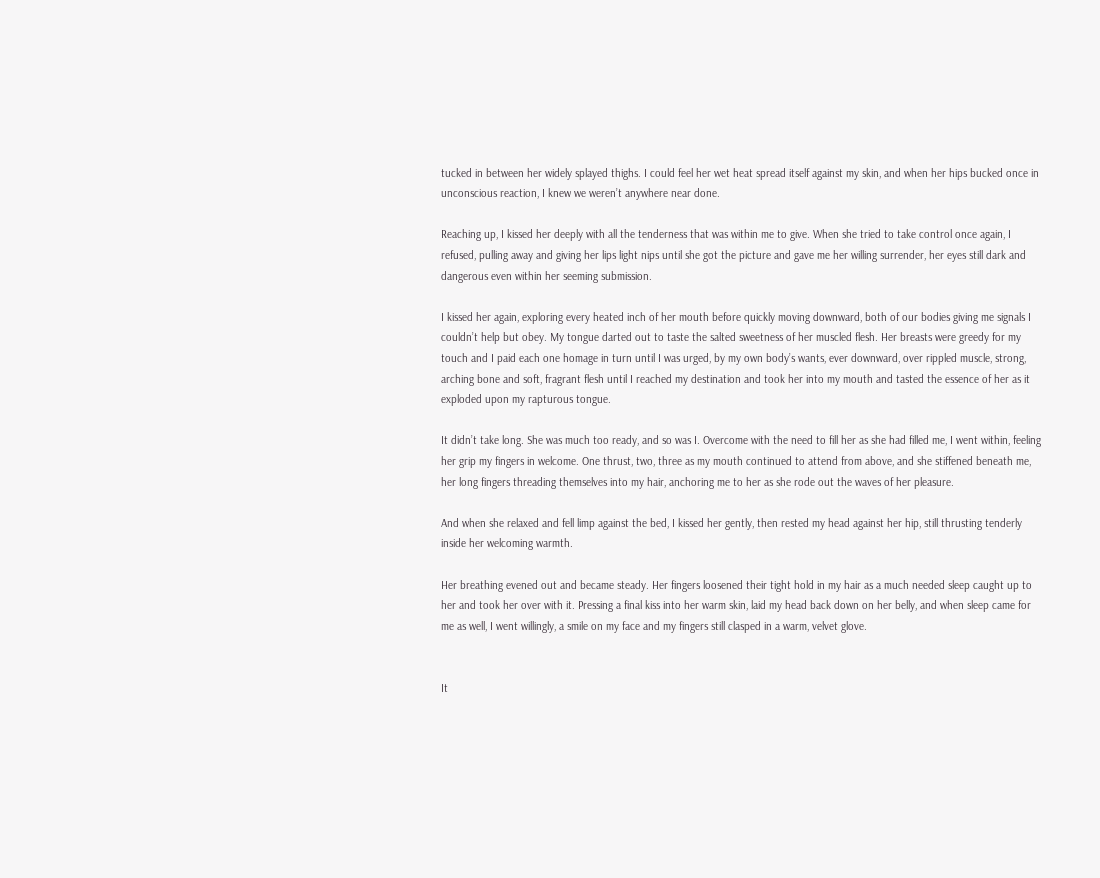tucked in between her widely splayed thighs. I could feel her wet heat spread itself against my skin, and when her hips bucked once in unconscious reaction, I knew we weren’t anywhere near done.

Reaching up, I kissed her deeply with all the tenderness that was within me to give. When she tried to take control once again, I refused, pulling away and giving her lips light nips until she got the picture and gave me her willing surrender, her eyes still dark and dangerous even within her seeming submission.

I kissed her again, exploring every heated inch of her mouth before quickly moving downward, both of our bodies giving me signals I couldn’t help but obey. My tongue darted out to taste the salted sweetness of her muscled flesh. Her breasts were greedy for my touch and I paid each one homage in turn until I was urged, by my own body’s wants, ever downward, over rippled muscle, strong, arching bone and soft, fragrant flesh until I reached my destination and took her into my mouth and tasted the essence of her as it exploded upon my rapturous tongue.

It didn’t take long. She was much too ready, and so was I. Overcome with the need to fill her as she had filled me, I went within, feeling her grip my fingers in welcome. One thrust, two, three as my mouth continued to attend from above, and she stiffened beneath me, her long fingers threading themselves into my hair, anchoring me to her as she rode out the waves of her pleasure.

And when she relaxed and fell limp against the bed, I kissed her gently, then rested my head against her hip, still thrusting tenderly inside her welcoming warmth.

Her breathing evened out and became steady. Her fingers loosened their tight hold in my hair as a much needed sleep caught up to her and took her over with it. Pressing a final kiss into her warm skin, laid my head back down on her belly, and when sleep came for me as well, I went willingly, a smile on my face and my fingers still clasped in a warm, velvet glove.


It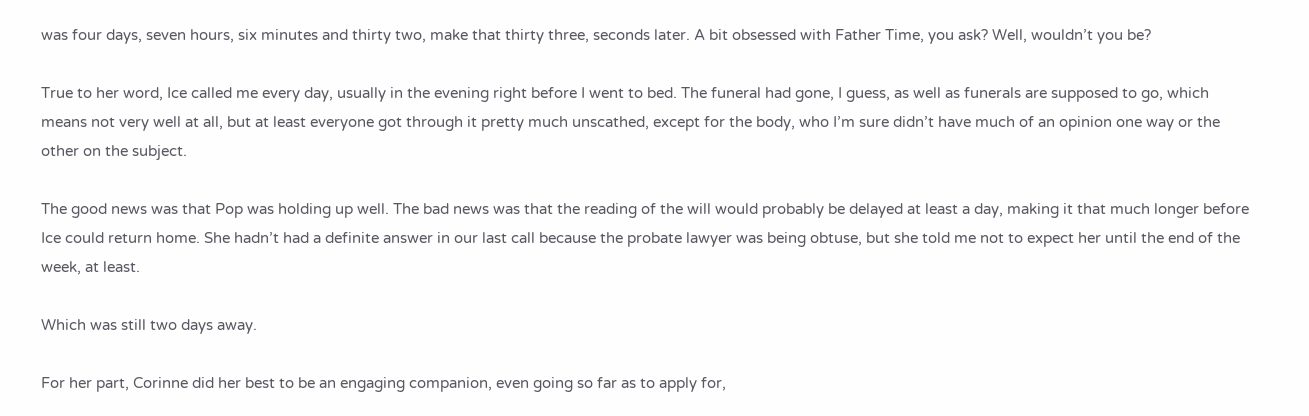was four days, seven hours, six minutes and thirty two, make that thirty three, seconds later. A bit obsessed with Father Time, you ask? Well, wouldn’t you be?

True to her word, Ice called me every day, usually in the evening right before I went to bed. The funeral had gone, I guess, as well as funerals are supposed to go, which means not very well at all, but at least everyone got through it pretty much unscathed, except for the body, who I’m sure didn’t have much of an opinion one way or the other on the subject.

The good news was that Pop was holding up well. The bad news was that the reading of the will would probably be delayed at least a day, making it that much longer before Ice could return home. She hadn’t had a definite answer in our last call because the probate lawyer was being obtuse, but she told me not to expect her until the end of the week, at least.

Which was still two days away.

For her part, Corinne did her best to be an engaging companion, even going so far as to apply for,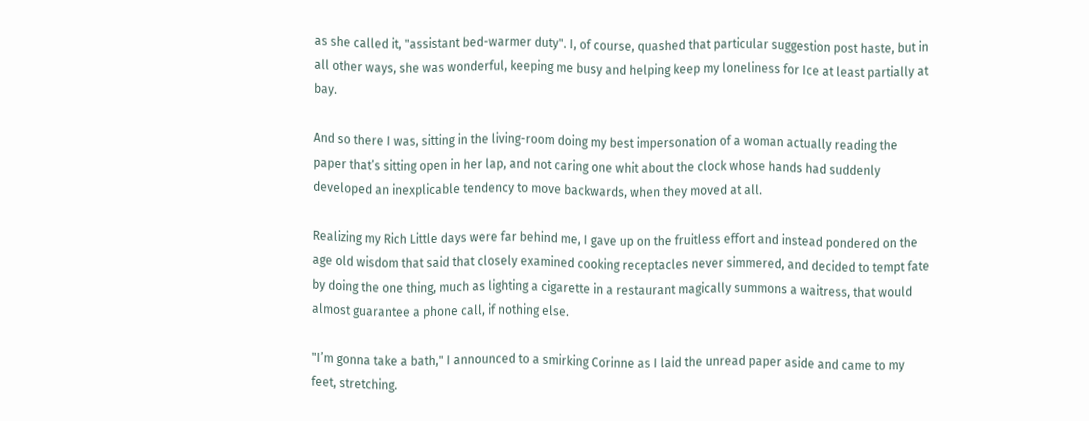as she called it, "assistant bed-warmer duty". I, of course, quashed that particular suggestion post haste, but in all other ways, she was wonderful, keeping me busy and helping keep my loneliness for Ice at least partially at bay.

And so there I was, sitting in the living-room doing my best impersonation of a woman actually reading the paper that’s sitting open in her lap, and not caring one whit about the clock whose hands had suddenly developed an inexplicable tendency to move backwards, when they moved at all.

Realizing my Rich Little days were far behind me, I gave up on the fruitless effort and instead pondered on the age old wisdom that said that closely examined cooking receptacles never simmered, and decided to tempt fate by doing the one thing, much as lighting a cigarette in a restaurant magically summons a waitress, that would almost guarantee a phone call, if nothing else.

"I’m gonna take a bath," I announced to a smirking Corinne as I laid the unread paper aside and came to my feet, stretching.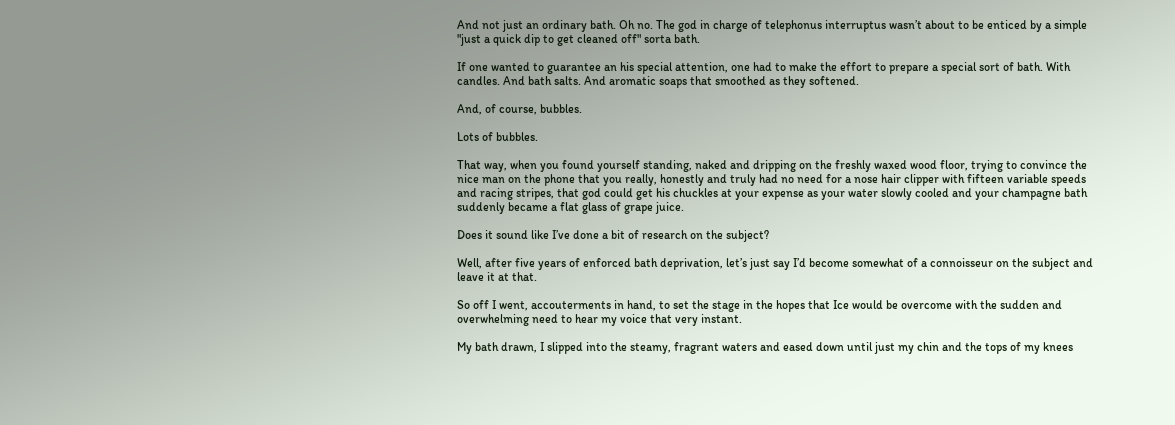And not just an ordinary bath. Oh no. The god in charge of telephonus interruptus wasn’t about to be enticed by a simple "just a quick dip to get cleaned off" sorta bath.

If one wanted to guarantee an his special attention, one had to make the effort to prepare a special sort of bath. With candles. And bath salts. And aromatic soaps that smoothed as they softened.

And, of course, bubbles.

Lots of bubbles.

That way, when you found yourself standing, naked and dripping on the freshly waxed wood floor, trying to convince the nice man on the phone that you really, honestly and truly had no need for a nose hair clipper with fifteen variable speeds and racing stripes, that god could get his chuckles at your expense as your water slowly cooled and your champagne bath suddenly became a flat glass of grape juice.

Does it sound like I’ve done a bit of research on the subject?

Well, after five years of enforced bath deprivation, let’s just say I’d become somewhat of a connoisseur on the subject and leave it at that.

So off I went, accouterments in hand, to set the stage in the hopes that Ice would be overcome with the sudden and overwhelming need to hear my voice that very instant.

My bath drawn, I slipped into the steamy, fragrant waters and eased down until just my chin and the tops of my knees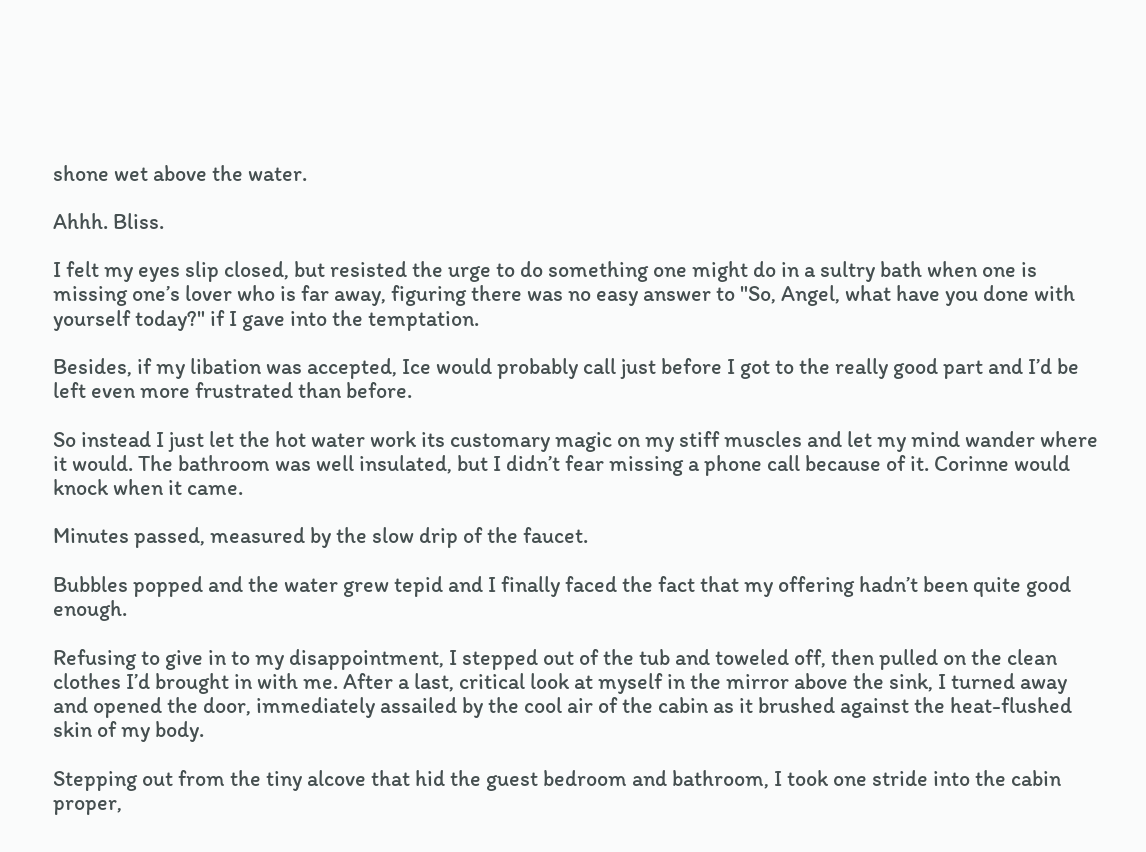shone wet above the water.

Ahhh. Bliss.

I felt my eyes slip closed, but resisted the urge to do something one might do in a sultry bath when one is missing one’s lover who is far away, figuring there was no easy answer to "So, Angel, what have you done with yourself today?" if I gave into the temptation.

Besides, if my libation was accepted, Ice would probably call just before I got to the really good part and I’d be left even more frustrated than before.

So instead I just let the hot water work its customary magic on my stiff muscles and let my mind wander where it would. The bathroom was well insulated, but I didn’t fear missing a phone call because of it. Corinne would knock when it came.

Minutes passed, measured by the slow drip of the faucet.

Bubbles popped and the water grew tepid and I finally faced the fact that my offering hadn’t been quite good enough.

Refusing to give in to my disappointment, I stepped out of the tub and toweled off, then pulled on the clean clothes I’d brought in with me. After a last, critical look at myself in the mirror above the sink, I turned away and opened the door, immediately assailed by the cool air of the cabin as it brushed against the heat-flushed skin of my body.

Stepping out from the tiny alcove that hid the guest bedroom and bathroom, I took one stride into the cabin proper,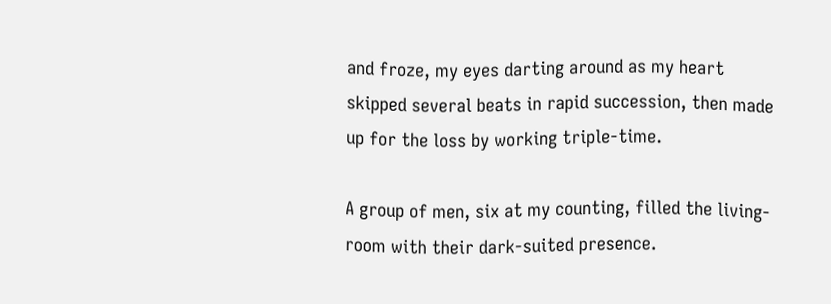and froze, my eyes darting around as my heart skipped several beats in rapid succession, then made up for the loss by working triple-time.

A group of men, six at my counting, filled the living-room with their dark-suited presence.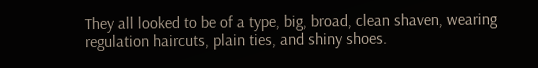They all looked to be of a type, big, broad, clean shaven, wearing regulation haircuts, plain ties, and shiny shoes.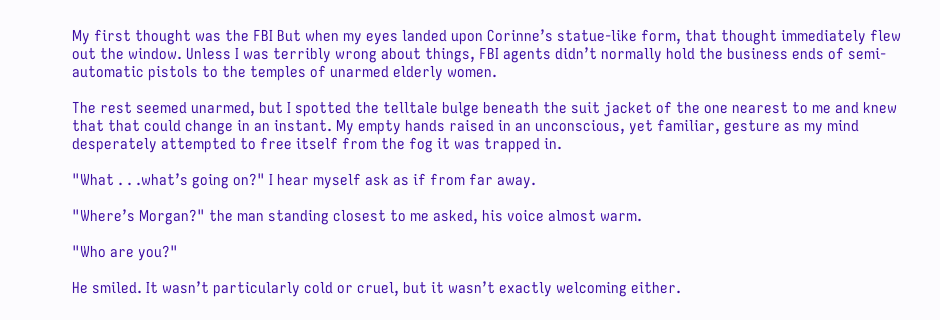My first thought was the FBI But when my eyes landed upon Corinne’s statue-like form, that thought immediately flew out the window. Unless I was terribly wrong about things, FBI agents didn’t normally hold the business ends of semi-automatic pistols to the temples of unarmed elderly women.

The rest seemed unarmed, but I spotted the telltale bulge beneath the suit jacket of the one nearest to me and knew that that could change in an instant. My empty hands raised in an unconscious, yet familiar, gesture as my mind desperately attempted to free itself from the fog it was trapped in.

"What . . .what’s going on?" I hear myself ask as if from far away.

"Where’s Morgan?" the man standing closest to me asked, his voice almost warm.

"Who are you?"

He smiled. It wasn’t particularly cold or cruel, but it wasn’t exactly welcoming either.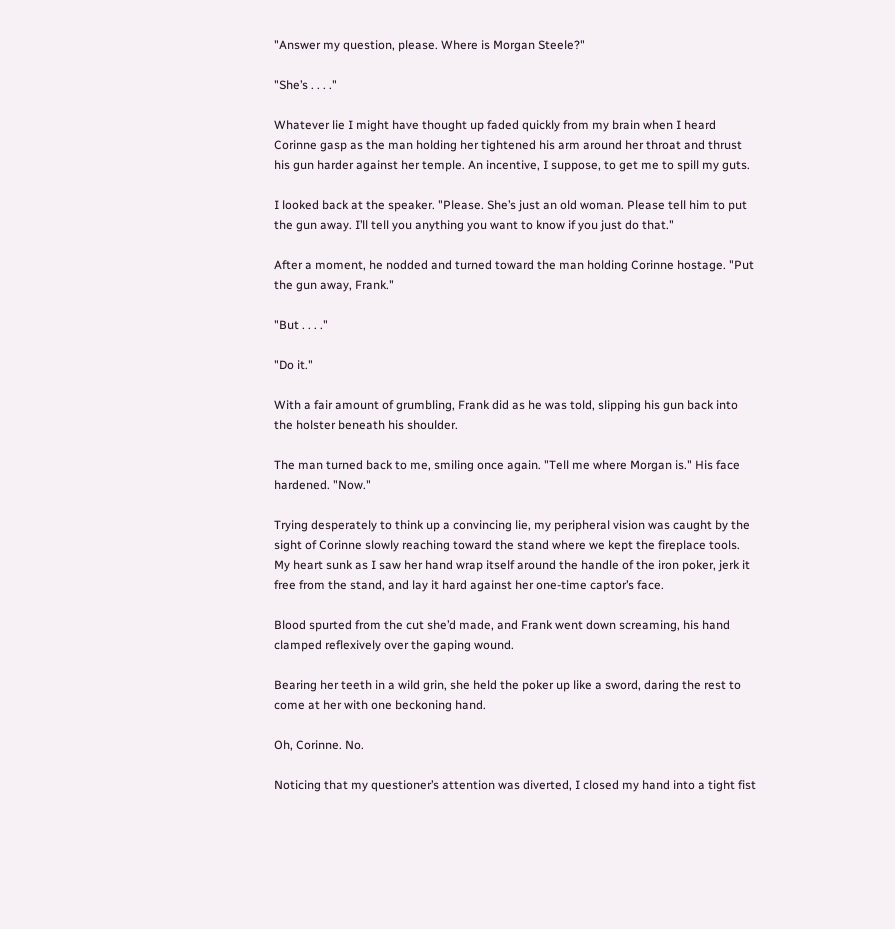"Answer my question, please. Where is Morgan Steele?"

"She’s . . . ."

Whatever lie I might have thought up faded quickly from my brain when I heard Corinne gasp as the man holding her tightened his arm around her throat and thrust his gun harder against her temple. An incentive, I suppose, to get me to spill my guts.

I looked back at the speaker. "Please. She’s just an old woman. Please tell him to put the gun away. I’ll tell you anything you want to know if you just do that."

After a moment, he nodded and turned toward the man holding Corinne hostage. "Put the gun away, Frank."

"But . . . ."

"Do it."

With a fair amount of grumbling, Frank did as he was told, slipping his gun back into the holster beneath his shoulder.

The man turned back to me, smiling once again. "Tell me where Morgan is." His face hardened. "Now."

Trying desperately to think up a convincing lie, my peripheral vision was caught by the sight of Corinne slowly reaching toward the stand where we kept the fireplace tools. My heart sunk as I saw her hand wrap itself around the handle of the iron poker, jerk it free from the stand, and lay it hard against her one-time captor’s face.

Blood spurted from the cut she’d made, and Frank went down screaming, his hand clamped reflexively over the gaping wound.

Bearing her teeth in a wild grin, she held the poker up like a sword, daring the rest to come at her with one beckoning hand.

Oh, Corinne. No.

Noticing that my questioner’s attention was diverted, I closed my hand into a tight fist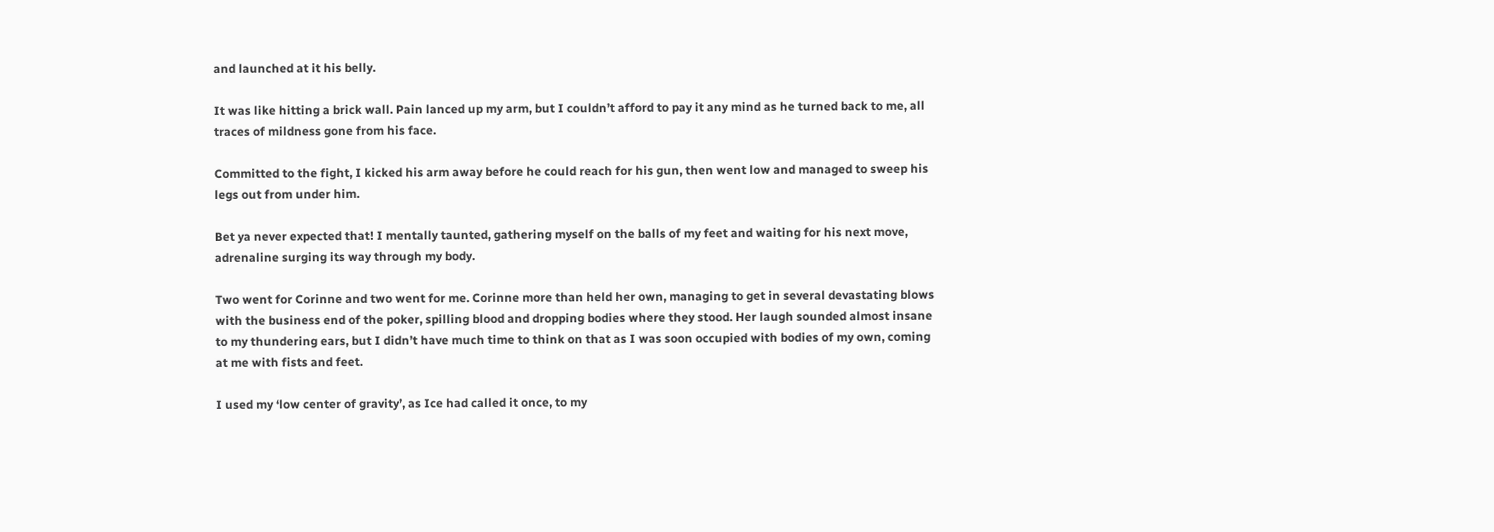and launched at it his belly.

It was like hitting a brick wall. Pain lanced up my arm, but I couldn’t afford to pay it any mind as he turned back to me, all traces of mildness gone from his face.

Committed to the fight, I kicked his arm away before he could reach for his gun, then went low and managed to sweep his legs out from under him.

Bet ya never expected that! I mentally taunted, gathering myself on the balls of my feet and waiting for his next move, adrenaline surging its way through my body.

Two went for Corinne and two went for me. Corinne more than held her own, managing to get in several devastating blows with the business end of the poker, spilling blood and dropping bodies where they stood. Her laugh sounded almost insane to my thundering ears, but I didn’t have much time to think on that as I was soon occupied with bodies of my own, coming at me with fists and feet.

I used my ‘low center of gravity’, as Ice had called it once, to my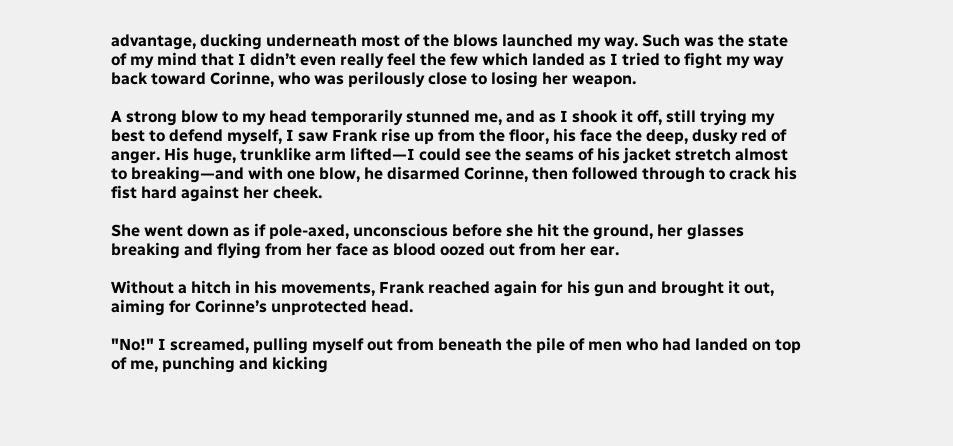advantage, ducking underneath most of the blows launched my way. Such was the state of my mind that I didn’t even really feel the few which landed as I tried to fight my way back toward Corinne, who was perilously close to losing her weapon.

A strong blow to my head temporarily stunned me, and as I shook it off, still trying my best to defend myself, I saw Frank rise up from the floor, his face the deep, dusky red of anger. His huge, trunklike arm lifted—I could see the seams of his jacket stretch almost to breaking—and with one blow, he disarmed Corinne, then followed through to crack his fist hard against her cheek.

She went down as if pole-axed, unconscious before she hit the ground, her glasses breaking and flying from her face as blood oozed out from her ear.

Without a hitch in his movements, Frank reached again for his gun and brought it out, aiming for Corinne’s unprotected head.

"No!" I screamed, pulling myself out from beneath the pile of men who had landed on top of me, punching and kicking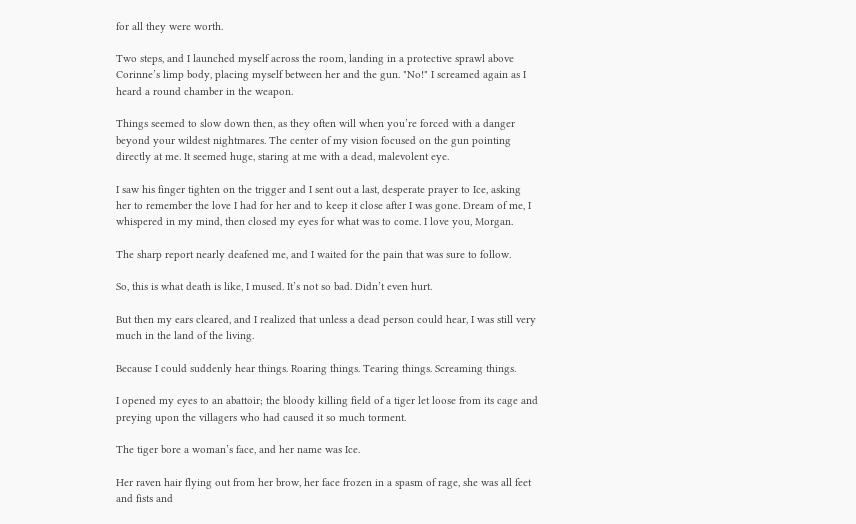for all they were worth.

Two steps, and I launched myself across the room, landing in a protective sprawl above Corinne’s limp body, placing myself between her and the gun. "No!" I screamed again as I heard a round chamber in the weapon.

Things seemed to slow down then, as they often will when you’re forced with a danger beyond your wildest nightmares. The center of my vision focused on the gun pointing directly at me. It seemed huge, staring at me with a dead, malevolent eye.

I saw his finger tighten on the trigger and I sent out a last, desperate prayer to Ice, asking her to remember the love I had for her and to keep it close after I was gone. Dream of me, I whispered in my mind, then closed my eyes for what was to come. I love you, Morgan.

The sharp report nearly deafened me, and I waited for the pain that was sure to follow.

So, this is what death is like, I mused. It’s not so bad. Didn’t even hurt.

But then my ears cleared, and I realized that unless a dead person could hear, I was still very much in the land of the living.

Because I could suddenly hear things. Roaring things. Tearing things. Screaming things.

I opened my eyes to an abattoir; the bloody killing field of a tiger let loose from its cage and preying upon the villagers who had caused it so much torment.

The tiger bore a woman’s face, and her name was Ice.

Her raven hair flying out from her brow, her face frozen in a spasm of rage, she was all feet and fists and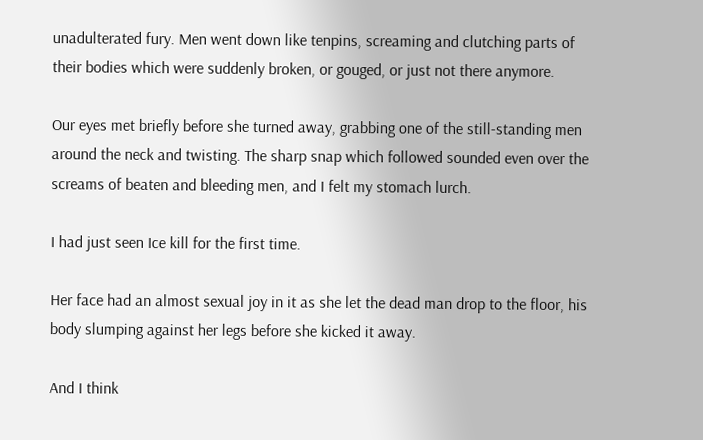unadulterated fury. Men went down like tenpins, screaming and clutching parts of their bodies which were suddenly broken, or gouged, or just not there anymore.

Our eyes met briefly before she turned away, grabbing one of the still-standing men around the neck and twisting. The sharp snap which followed sounded even over the screams of beaten and bleeding men, and I felt my stomach lurch.

I had just seen Ice kill for the first time.

Her face had an almost sexual joy in it as she let the dead man drop to the floor, his body slumping against her legs before she kicked it away.

And I think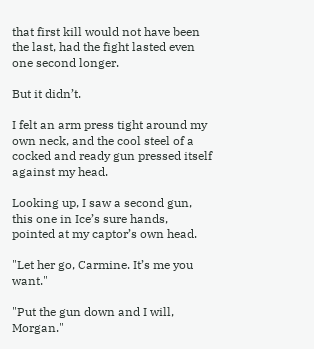that first kill would not have been the last, had the fight lasted even one second longer.

But it didn’t.

I felt an arm press tight around my own neck, and the cool steel of a cocked and ready gun pressed itself against my head.

Looking up, I saw a second gun, this one in Ice’s sure hands, pointed at my captor’s own head.

"Let her go, Carmine. It’s me you want."

"Put the gun down and I will, Morgan."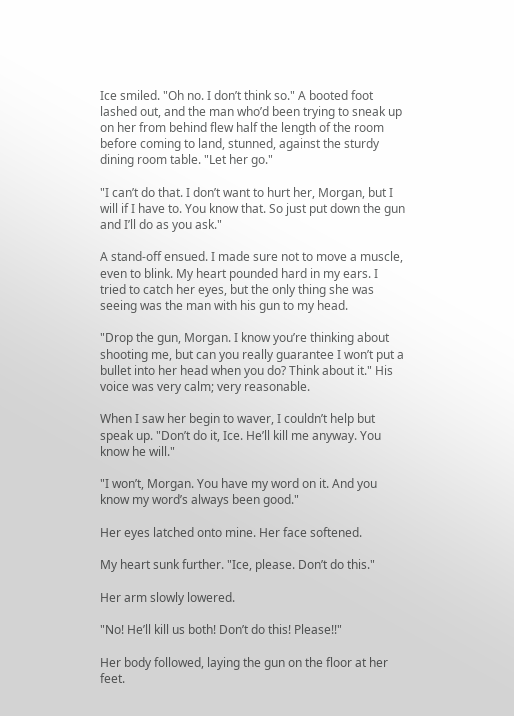Ice smiled. "Oh no. I don’t think so." A booted foot lashed out, and the man who’d been trying to sneak up on her from behind flew half the length of the room before coming to land, stunned, against the sturdy dining room table. "Let her go."

"I can’t do that. I don’t want to hurt her, Morgan, but I will if I have to. You know that. So just put down the gun and I’ll do as you ask."

A stand-off ensued. I made sure not to move a muscle, even to blink. My heart pounded hard in my ears. I tried to catch her eyes, but the only thing she was seeing was the man with his gun to my head.

"Drop the gun, Morgan. I know you’re thinking about shooting me, but can you really guarantee I won’t put a bullet into her head when you do? Think about it." His voice was very calm; very reasonable.

When I saw her begin to waver, I couldn’t help but speak up. "Don’t do it, Ice. He’ll kill me anyway. You know he will."

"I won’t, Morgan. You have my word on it. And you know my word’s always been good."

Her eyes latched onto mine. Her face softened.

My heart sunk further. "Ice, please. Don’t do this."

Her arm slowly lowered.

"No! He’ll kill us both! Don’t do this! Please!!"

Her body followed, laying the gun on the floor at her feet.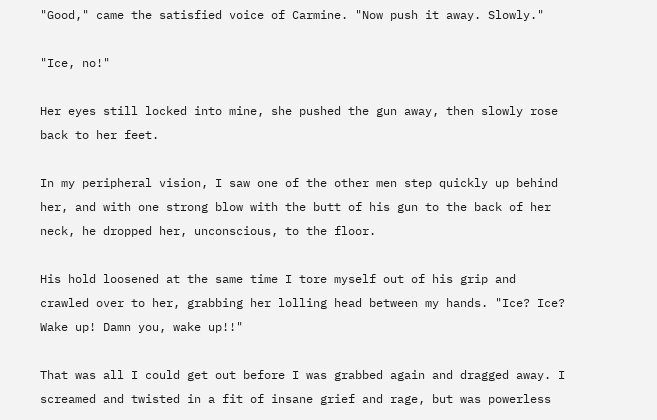"Good," came the satisfied voice of Carmine. "Now push it away. Slowly."

"Ice, no!"

Her eyes still locked into mine, she pushed the gun away, then slowly rose back to her feet.

In my peripheral vision, I saw one of the other men step quickly up behind her, and with one strong blow with the butt of his gun to the back of her neck, he dropped her, unconscious, to the floor.

His hold loosened at the same time I tore myself out of his grip and crawled over to her, grabbing her lolling head between my hands. "Ice? Ice? Wake up! Damn you, wake up!!"

That was all I could get out before I was grabbed again and dragged away. I screamed and twisted in a fit of insane grief and rage, but was powerless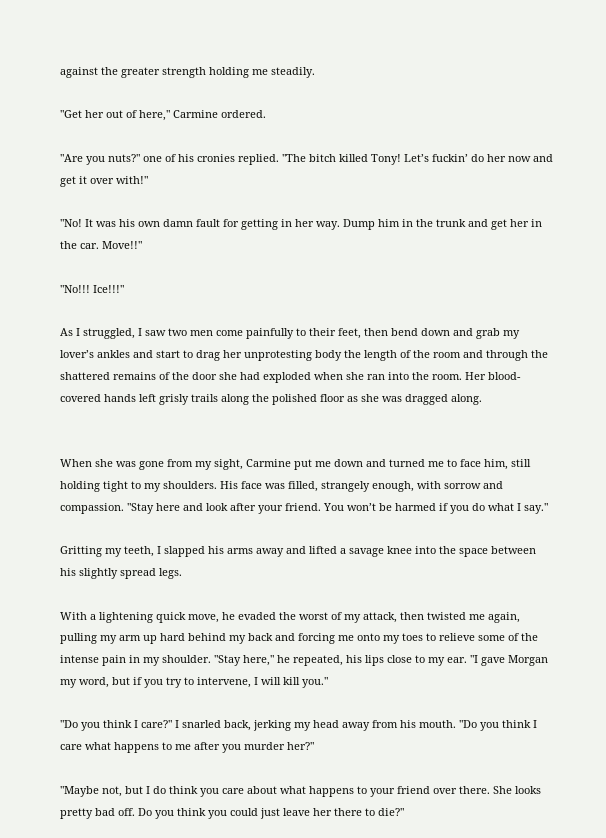against the greater strength holding me steadily.

"Get her out of here," Carmine ordered.

"Are you nuts?" one of his cronies replied. "The bitch killed Tony! Let’s fuckin’ do her now and get it over with!"

"No! It was his own damn fault for getting in her way. Dump him in the trunk and get her in the car. Move!!"

"No!!! Ice!!!"

As I struggled, I saw two men come painfully to their feet, then bend down and grab my lover’s ankles and start to drag her unprotesting body the length of the room and through the shattered remains of the door she had exploded when she ran into the room. Her blood-covered hands left grisly trails along the polished floor as she was dragged along.


When she was gone from my sight, Carmine put me down and turned me to face him, still holding tight to my shoulders. His face was filled, strangely enough, with sorrow and compassion. "Stay here and look after your friend. You won’t be harmed if you do what I say."

Gritting my teeth, I slapped his arms away and lifted a savage knee into the space between his slightly spread legs.

With a lightening quick move, he evaded the worst of my attack, then twisted me again, pulling my arm up hard behind my back and forcing me onto my toes to relieve some of the intense pain in my shoulder. "Stay here," he repeated, his lips close to my ear. "I gave Morgan my word, but if you try to intervene, I will kill you."

"Do you think I care?" I snarled back, jerking my head away from his mouth. "Do you think I care what happens to me after you murder her?"

"Maybe not, but I do think you care about what happens to your friend over there. She looks pretty bad off. Do you think you could just leave her there to die?"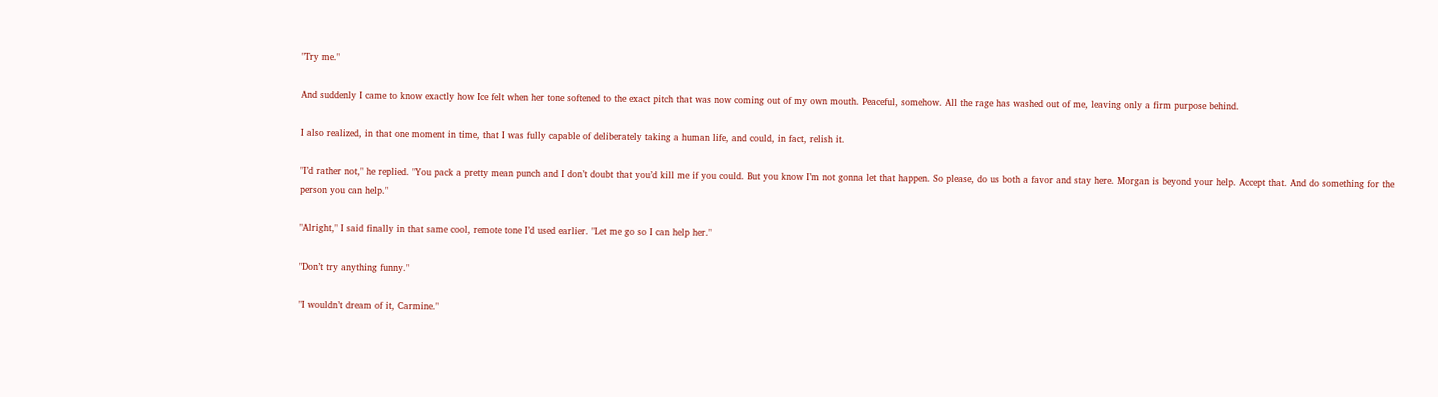"Try me."

And suddenly I came to know exactly how Ice felt when her tone softened to the exact pitch that was now coming out of my own mouth. Peaceful, somehow. All the rage has washed out of me, leaving only a firm purpose behind.

I also realized, in that one moment in time, that I was fully capable of deliberately taking a human life, and could, in fact, relish it.

"I’d rather not," he replied. "You pack a pretty mean punch and I don’t doubt that you’d kill me if you could. But you know I’m not gonna let that happen. So please, do us both a favor and stay here. Morgan is beyond your help. Accept that. And do something for the person you can help."

"Alright," I said finally in that same cool, remote tone I’d used earlier. "Let me go so I can help her."

"Don’t try anything funny."

"I wouldn’t dream of it, Carmine."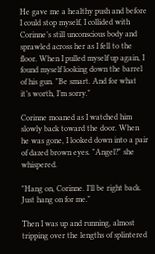He gave me a healthy push and before I could stop myself, I collided with Corinne’s still unconscious body and sprawled across her as I fell to the floor. When I pulled myself up again, I found myself looking down the barrel of his gun. "Be smart. And for what it’s worth, I’m sorry."

Corinne moaned as I watched him slowly back toward the door. When he was gone, I looked down into a pair of dazed brown eyes. "Angel?" she whispered.

"Hang on, Corinne. I’ll be right back. Just hang on for me."

Then I was up and running, almost tripping over the lengths of splintered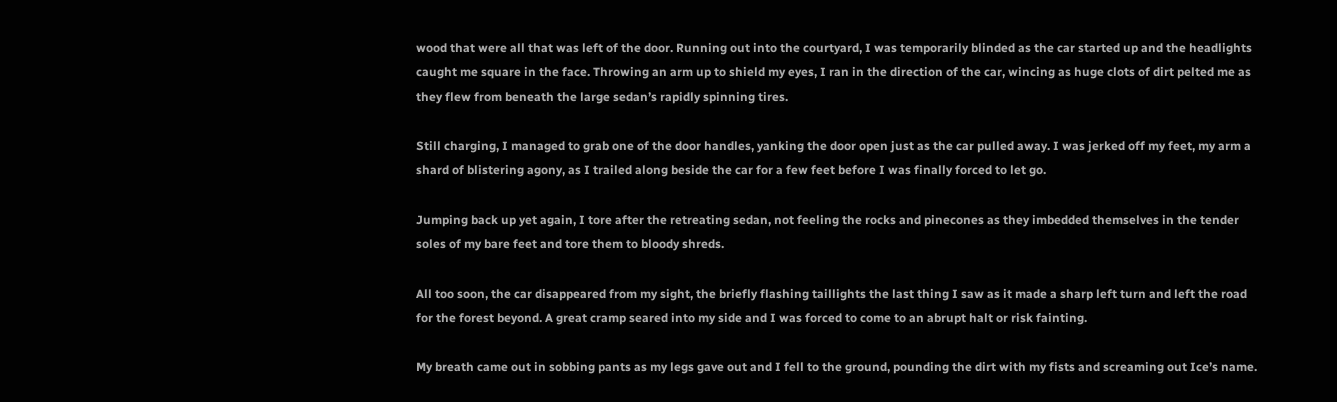wood that were all that was left of the door. Running out into the courtyard, I was temporarily blinded as the car started up and the headlights caught me square in the face. Throwing an arm up to shield my eyes, I ran in the direction of the car, wincing as huge clots of dirt pelted me as they flew from beneath the large sedan’s rapidly spinning tires.

Still charging, I managed to grab one of the door handles, yanking the door open just as the car pulled away. I was jerked off my feet, my arm a shard of blistering agony, as I trailed along beside the car for a few feet before I was finally forced to let go.

Jumping back up yet again, I tore after the retreating sedan, not feeling the rocks and pinecones as they imbedded themselves in the tender soles of my bare feet and tore them to bloody shreds.

All too soon, the car disappeared from my sight, the briefly flashing taillights the last thing I saw as it made a sharp left turn and left the road for the forest beyond. A great cramp seared into my side and I was forced to come to an abrupt halt or risk fainting.

My breath came out in sobbing pants as my legs gave out and I fell to the ground, pounding the dirt with my fists and screaming out Ice’s name.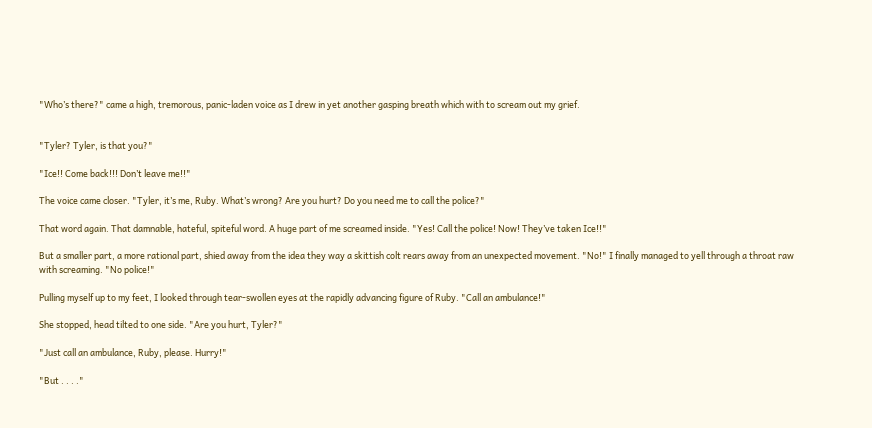"Who’s there?" came a high, tremorous, panic-laden voice as I drew in yet another gasping breath which with to scream out my grief.


"Tyler? Tyler, is that you?"

"Ice!! Come back!!! Don’t leave me!!"

The voice came closer. "Tyler, it’s me, Ruby. What’s wrong? Are you hurt? Do you need me to call the police?"

That word again. That damnable, hateful, spiteful word. A huge part of me screamed inside. "Yes! Call the police! Now! They’ve taken Ice!!"

But a smaller part, a more rational part, shied away from the idea they way a skittish colt rears away from an unexpected movement. "No!" I finally managed to yell through a throat raw with screaming. "No police!"

Pulling myself up to my feet, I looked through tear-swollen eyes at the rapidly advancing figure of Ruby. "Call an ambulance!"

She stopped, head tilted to one side. "Are you hurt, Tyler?"

"Just call an ambulance, Ruby, please. Hurry!"

"But . . . ."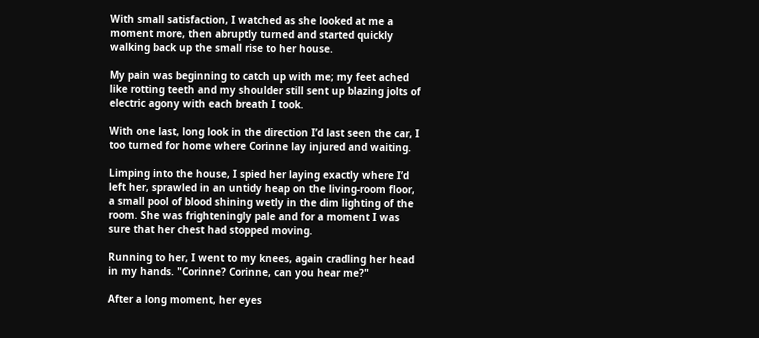With small satisfaction, I watched as she looked at me a moment more, then abruptly turned and started quickly walking back up the small rise to her house.

My pain was beginning to catch up with me; my feet ached like rotting teeth and my shoulder still sent up blazing jolts of electric agony with each breath I took.

With one last, long look in the direction I’d last seen the car, I too turned for home where Corinne lay injured and waiting.

Limping into the house, I spied her laying exactly where I’d left her, sprawled in an untidy heap on the living-room floor, a small pool of blood shining wetly in the dim lighting of the room. She was frighteningly pale and for a moment I was sure that her chest had stopped moving.

Running to her, I went to my knees, again cradling her head in my hands. "Corinne? Corinne, can you hear me?"

After a long moment, her eyes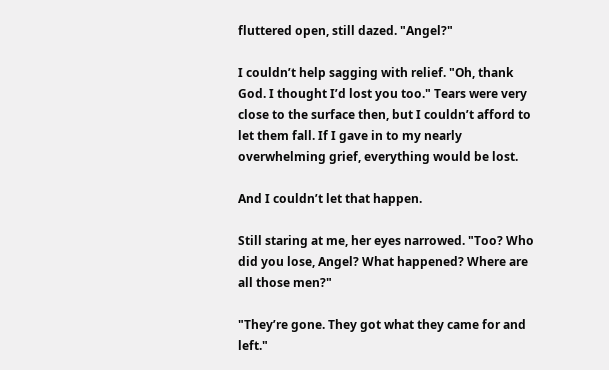fluttered open, still dazed. "Angel?"

I couldn’t help sagging with relief. "Oh, thank God. I thought I’d lost you too." Tears were very close to the surface then, but I couldn’t afford to let them fall. If I gave in to my nearly overwhelming grief, everything would be lost.

And I couldn’t let that happen.

Still staring at me, her eyes narrowed. "Too? Who did you lose, Angel? What happened? Where are all those men?"

"They’re gone. They got what they came for and left."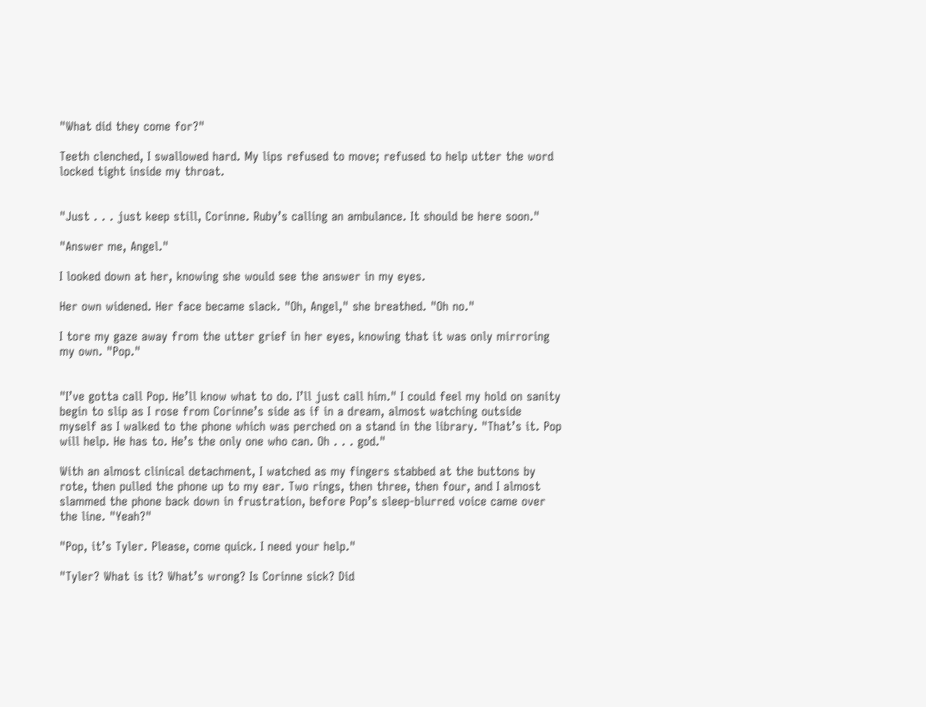"What did they come for?"

Teeth clenched, I swallowed hard. My lips refused to move; refused to help utter the word locked tight inside my throat.


"Just . . . just keep still, Corinne. Ruby’s calling an ambulance. It should be here soon."

"Answer me, Angel."

I looked down at her, knowing she would see the answer in my eyes.

Her own widened. Her face became slack. "Oh, Angel," she breathed. "Oh no."

I tore my gaze away from the utter grief in her eyes, knowing that it was only mirroring my own. "Pop."


"I’ve gotta call Pop. He’ll know what to do. I’ll just call him." I could feel my hold on sanity begin to slip as I rose from Corinne’s side as if in a dream, almost watching outside myself as I walked to the phone which was perched on a stand in the library. "That’s it. Pop will help. He has to. He’s the only one who can. Oh . . . god."

With an almost clinical detachment, I watched as my fingers stabbed at the buttons by rote, then pulled the phone up to my ear. Two rings, then three, then four, and I almost slammed the phone back down in frustration, before Pop’s sleep-blurred voice came over the line. "Yeah?"

"Pop, it’s Tyler. Please, come quick. I need your help."

"Tyler? What is it? What’s wrong? Is Corinne sick? Did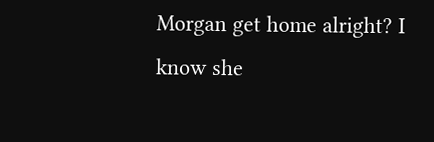Morgan get home alright? I know she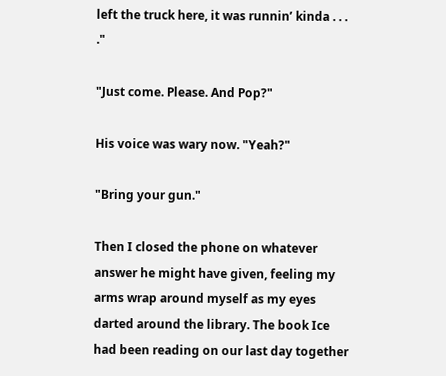left the truck here, it was runnin’ kinda . . . ."

"Just come. Please. And Pop?"

His voice was wary now. "Yeah?"

"Bring your gun."

Then I closed the phone on whatever answer he might have given, feeling my arms wrap around myself as my eyes darted around the library. The book Ice had been reading on our last day together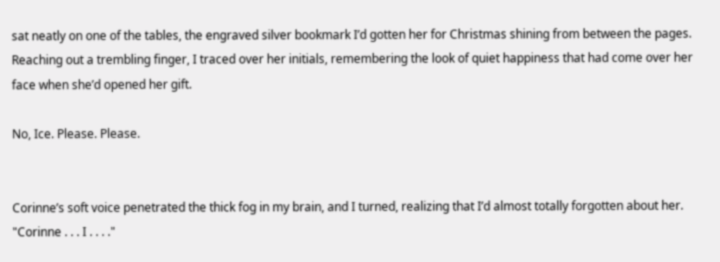sat neatly on one of the tables, the engraved silver bookmark I’d gotten her for Christmas shining from between the pages. Reaching out a trembling finger, I traced over her initials, remembering the look of quiet happiness that had come over her face when she’d opened her gift.

No, Ice. Please. Please.


Corinne’s soft voice penetrated the thick fog in my brain, and I turned, realizing that I’d almost totally forgotten about her. "Corinne . . . I . . . ."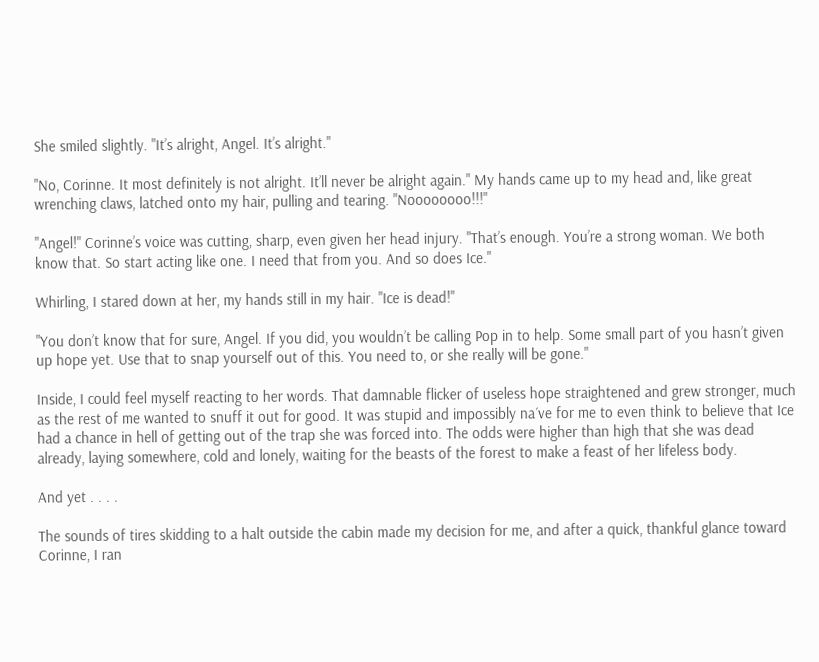She smiled slightly. "It’s alright, Angel. It’s alright."

"No, Corinne. It most definitely is not alright. It’ll never be alright again." My hands came up to my head and, like great wrenching claws, latched onto my hair, pulling and tearing. "Noooooooo!!!"

"Angel!" Corinne’s voice was cutting, sharp, even given her head injury. "That’s enough. You’re a strong woman. We both know that. So start acting like one. I need that from you. And so does Ice."

Whirling, I stared down at her, my hands still in my hair. "Ice is dead!"

"You don’t know that for sure, Angel. If you did, you wouldn’t be calling Pop in to help. Some small part of you hasn’t given up hope yet. Use that to snap yourself out of this. You need to, or she really will be gone."

Inside, I could feel myself reacting to her words. That damnable flicker of useless hope straightened and grew stronger, much as the rest of me wanted to snuff it out for good. It was stupid and impossibly na´ve for me to even think to believe that Ice had a chance in hell of getting out of the trap she was forced into. The odds were higher than high that she was dead already, laying somewhere, cold and lonely, waiting for the beasts of the forest to make a feast of her lifeless body.

And yet . . . .

The sounds of tires skidding to a halt outside the cabin made my decision for me, and after a quick, thankful glance toward Corinne, I ran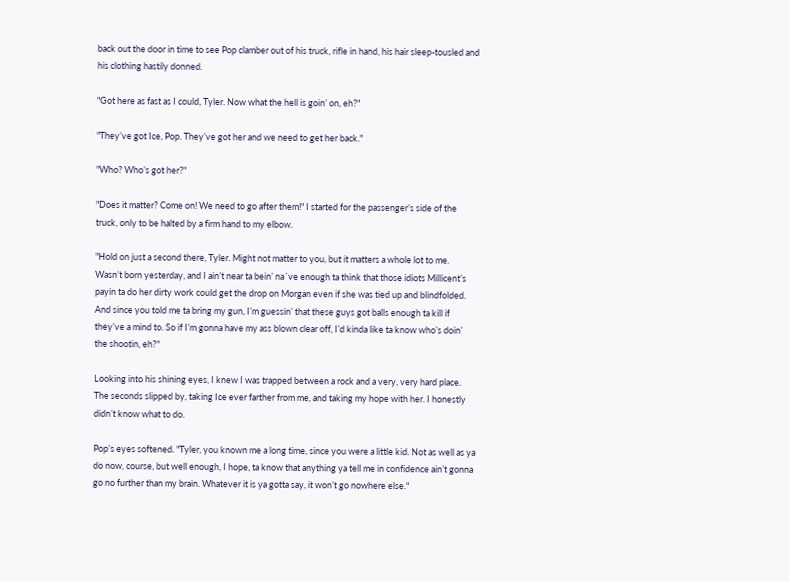back out the door in time to see Pop clamber out of his truck, rifle in hand, his hair sleep-tousled and his clothing hastily donned.

"Got here as fast as I could, Tyler. Now what the hell is goin’ on, eh?"

"They’ve got Ice, Pop. They’ve got her and we need to get her back."

"Who? Who’s got her?"

"Does it matter? Come on! We need to go after them!" I started for the passenger’s side of the truck, only to be halted by a firm hand to my elbow.

"Hold on just a second there, Tyler. Might not matter to you, but it matters a whole lot to me. Wasn’t born yesterday, and I ain’t near ta bein’ na´ve enough ta think that those idiots Millicent’s payin ta do her dirty work could get the drop on Morgan even if she was tied up and blindfolded. And since you told me ta bring my gun, I’m guessin’ that these guys got balls enough ta kill if they’ve a mind to. So if I’m gonna have my ass blown clear off, I’d kinda like ta know who’s doin’ the shootin, eh?"

Looking into his shining eyes, I knew I was trapped between a rock and a very, very hard place. The seconds slipped by, taking Ice ever farther from me, and taking my hope with her. I honestly didn’t know what to do.

Pop’s eyes softened. "Tyler, you known me a long time, since you were a little kid. Not as well as ya do now, course, but well enough, I hope, ta know that anything ya tell me in confidence ain’t gonna go no further than my brain. Whatever it is ya gotta say, it won’t go nowhere else."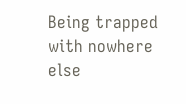Being trapped with nowhere else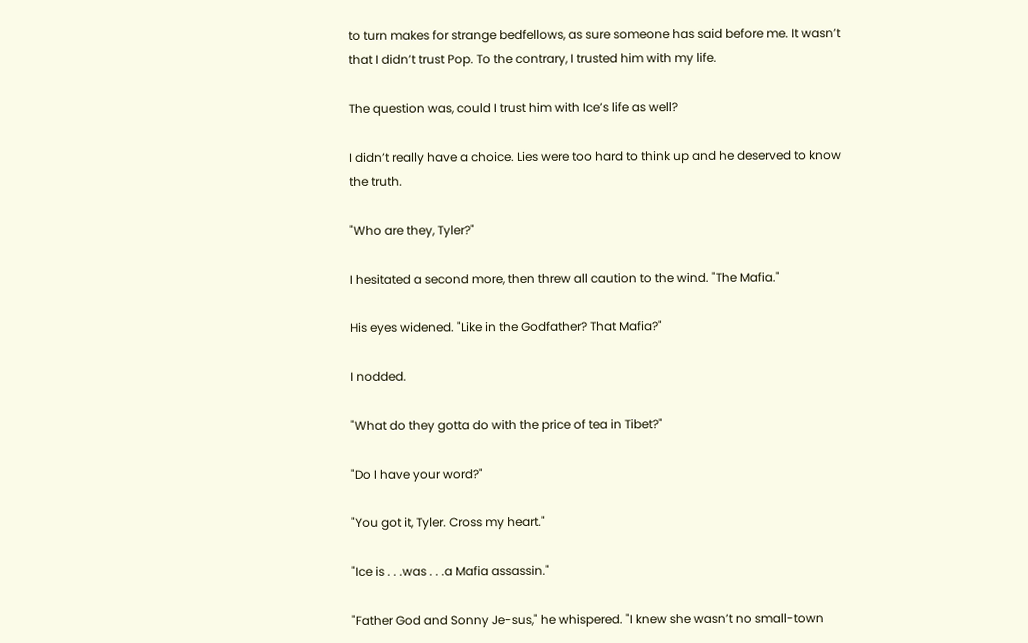to turn makes for strange bedfellows, as sure someone has said before me. It wasn’t that I didn’t trust Pop. To the contrary, I trusted him with my life.

The question was, could I trust him with Ice’s life as well?

I didn’t really have a choice. Lies were too hard to think up and he deserved to know the truth.

"Who are they, Tyler?"

I hesitated a second more, then threw all caution to the wind. "The Mafia."

His eyes widened. "Like in the Godfather? That Mafia?"

I nodded.

"What do they gotta do with the price of tea in Tibet?"

"Do I have your word?"

"You got it, Tyler. Cross my heart."

"Ice is . . .was . . .a Mafia assassin."

"Father God and Sonny Je-sus," he whispered. "I knew she wasn’t no small-town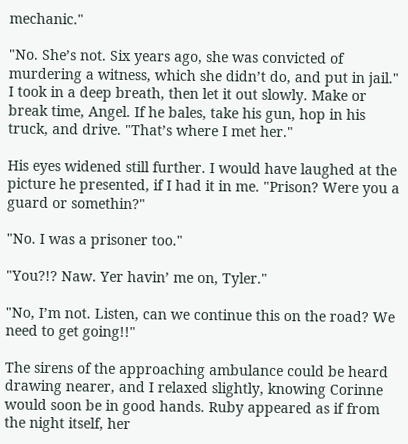mechanic."

"No. She’s not. Six years ago, she was convicted of murdering a witness, which she didn’t do, and put in jail." I took in a deep breath, then let it out slowly. Make or break time, Angel. If he bales, take his gun, hop in his truck, and drive. "That’s where I met her."

His eyes widened still further. I would have laughed at the picture he presented, if I had it in me. "Prison? Were you a guard or somethin?"

"No. I was a prisoner too."

"You?!? Naw. Yer havin’ me on, Tyler."

"No, I’m not. Listen, can we continue this on the road? We need to get going!!"

The sirens of the approaching ambulance could be heard drawing nearer, and I relaxed slightly, knowing Corinne would soon be in good hands. Ruby appeared as if from the night itself, her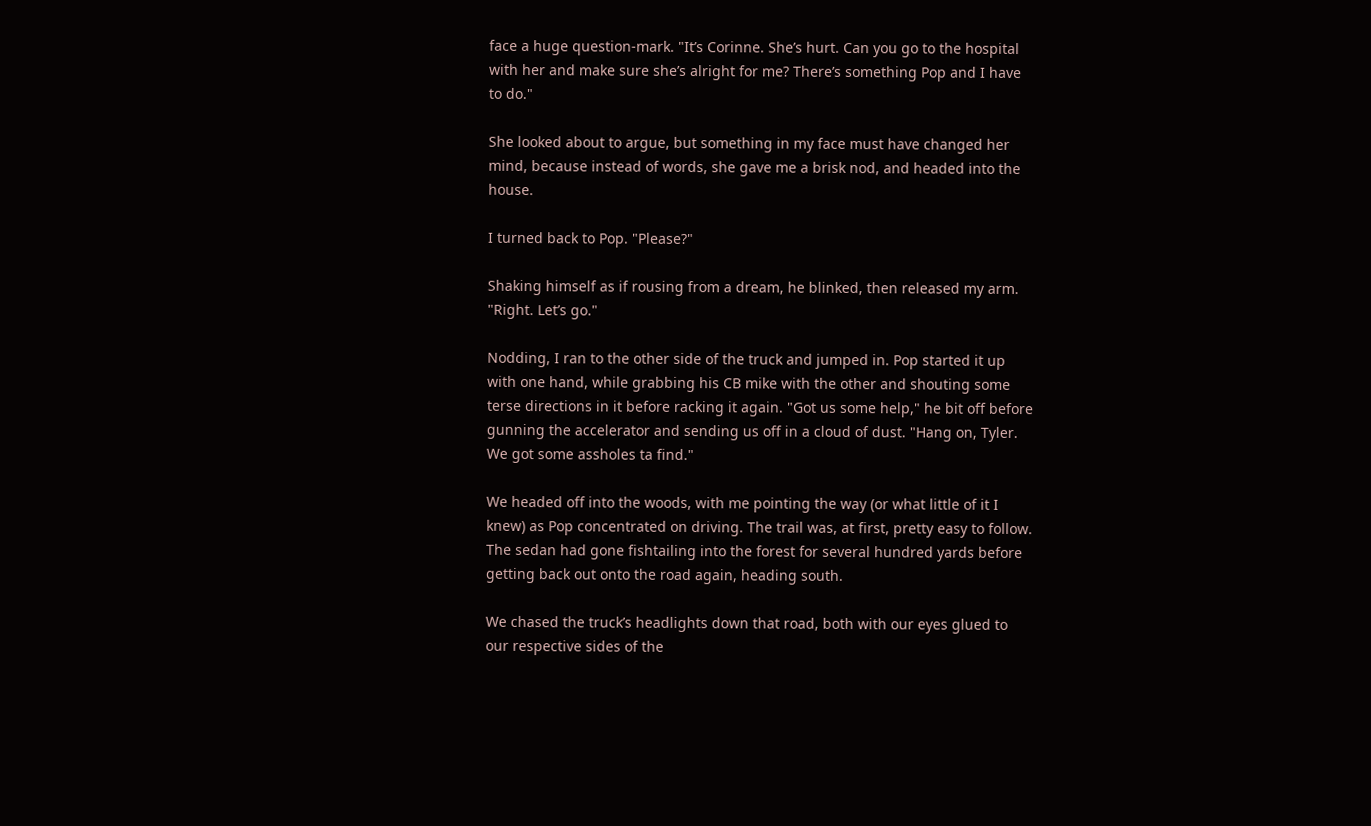face a huge question-mark. "It’s Corinne. She’s hurt. Can you go to the hospital with her and make sure she’s alright for me? There’s something Pop and I have to do."

She looked about to argue, but something in my face must have changed her mind, because instead of words, she gave me a brisk nod, and headed into the house.

I turned back to Pop. "Please?"

Shaking himself as if rousing from a dream, he blinked, then released my arm. "Right. Let’s go."

Nodding, I ran to the other side of the truck and jumped in. Pop started it up with one hand, while grabbing his CB mike with the other and shouting some terse directions in it before racking it again. "Got us some help," he bit off before gunning the accelerator and sending us off in a cloud of dust. "Hang on, Tyler. We got some assholes ta find."

We headed off into the woods, with me pointing the way (or what little of it I knew) as Pop concentrated on driving. The trail was, at first, pretty easy to follow. The sedan had gone fishtailing into the forest for several hundred yards before getting back out onto the road again, heading south.

We chased the truck’s headlights down that road, both with our eyes glued to our respective sides of the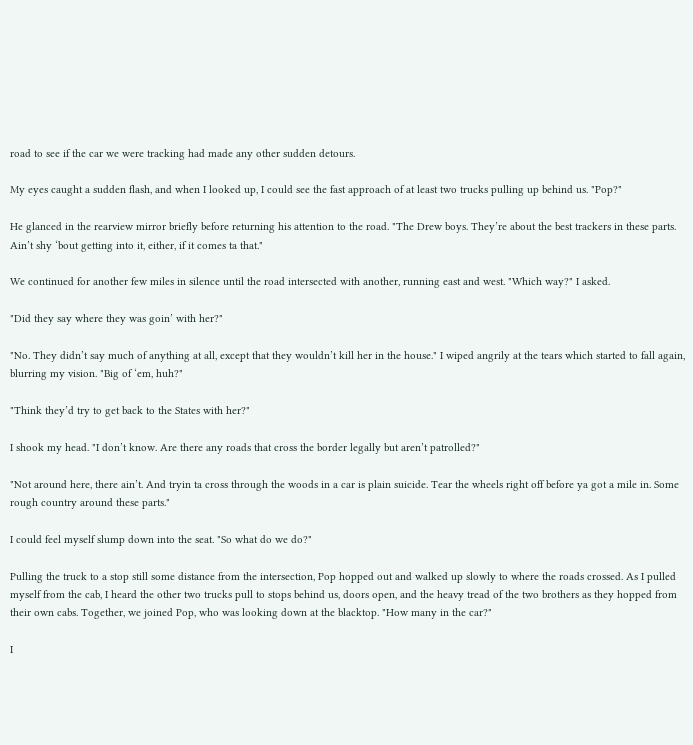road to see if the car we were tracking had made any other sudden detours.

My eyes caught a sudden flash, and when I looked up, I could see the fast approach of at least two trucks pulling up behind us. "Pop?"

He glanced in the rearview mirror briefly before returning his attention to the road. "The Drew boys. They’re about the best trackers in these parts. Ain’t shy ‘bout getting into it, either, if it comes ta that."

We continued for another few miles in silence until the road intersected with another, running east and west. "Which way?" I asked.

"Did they say where they was goin’ with her?"

"No. They didn’t say much of anything at all, except that they wouldn’t kill her in the house." I wiped angrily at the tears which started to fall again, blurring my vision. "Big of ‘em, huh?"

"Think they’d try to get back to the States with her?"

I shook my head. "I don’t know. Are there any roads that cross the border legally but aren’t patrolled?"

"Not around here, there ain’t. And tryin ta cross through the woods in a car is plain suicide. Tear the wheels right off before ya got a mile in. Some rough country around these parts."

I could feel myself slump down into the seat. "So what do we do?"

Pulling the truck to a stop still some distance from the intersection, Pop hopped out and walked up slowly to where the roads crossed. As I pulled myself from the cab, I heard the other two trucks pull to stops behind us, doors open, and the heavy tread of the two brothers as they hopped from their own cabs. Together, we joined Pop, who was looking down at the blacktop. "How many in the car?"

I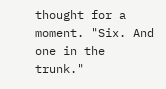thought for a moment. "Six. And one in the trunk."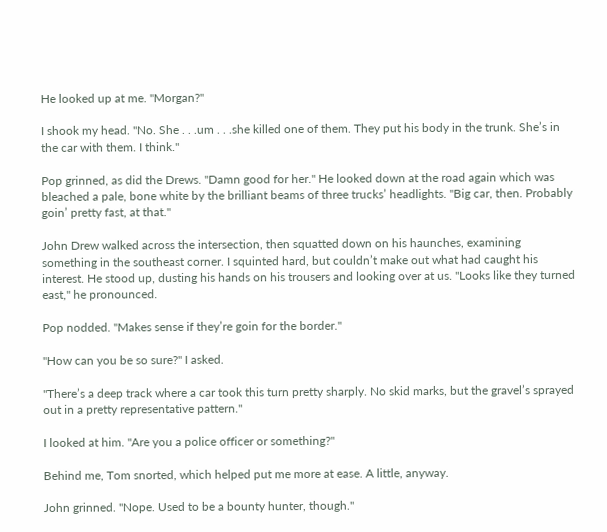He looked up at me. "Morgan?"

I shook my head. "No. She . . .um . . .she killed one of them. They put his body in the trunk. She’s in the car with them. I think."

Pop grinned, as did the Drews. "Damn good for her." He looked down at the road again which was bleached a pale, bone white by the brilliant beams of three trucks’ headlights. "Big car, then. Probably goin’ pretty fast, at that."

John Drew walked across the intersection, then squatted down on his haunches, examining something in the southeast corner. I squinted hard, but couldn’t make out what had caught his interest. He stood up, dusting his hands on his trousers and looking over at us. "Looks like they turned east," he pronounced.

Pop nodded. "Makes sense if they’re goin for the border."

"How can you be so sure?" I asked.

"There’s a deep track where a car took this turn pretty sharply. No skid marks, but the gravel’s sprayed out in a pretty representative pattern."

I looked at him. "Are you a police officer or something?"

Behind me, Tom snorted, which helped put me more at ease. A little, anyway.

John grinned. "Nope. Used to be a bounty hunter, though."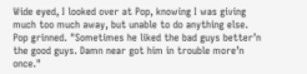Wide eyed, I looked over at Pop, knowing I was giving much too much away, but unable to do anything else. Pop grinned. "Sometimes he liked the bad guys better’n the good guys. Damn near got him in trouble more’n once."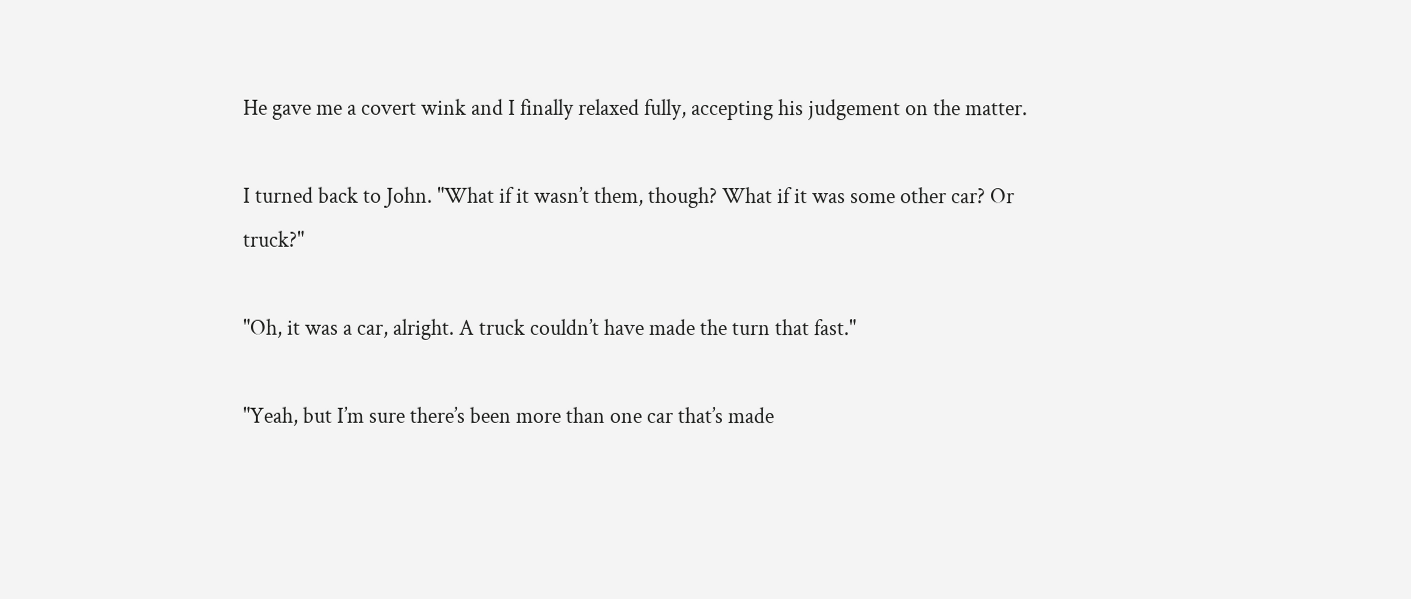He gave me a covert wink and I finally relaxed fully, accepting his judgement on the matter.

I turned back to John. "What if it wasn’t them, though? What if it was some other car? Or truck?"

"Oh, it was a car, alright. A truck couldn’t have made the turn that fast."

"Yeah, but I’m sure there’s been more than one car that’s made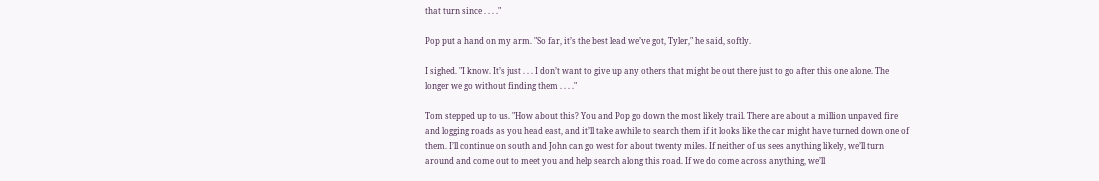that turn since . . . ."

Pop put a hand on my arm. "So far, it’s the best lead we’ve got, Tyler," he said, softly.

I sighed. "I know. It’s just . . . I don’t want to give up any others that might be out there just to go after this one alone. The longer we go without finding them . . . ."

Tom stepped up to us. "How about this? You and Pop go down the most likely trail. There are about a million unpaved fire and logging roads as you head east, and it’ll take awhile to search them if it looks like the car might have turned down one of them. I’ll continue on south and John can go west for about twenty miles. If neither of us sees anything likely, we’ll turn around and come out to meet you and help search along this road. If we do come across anything, we’ll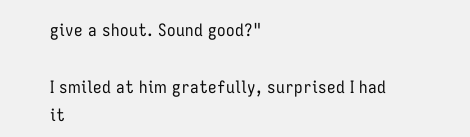give a shout. Sound good?"

I smiled at him gratefully, surprised I had it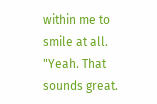within me to smile at all. "Yeah. That sounds great.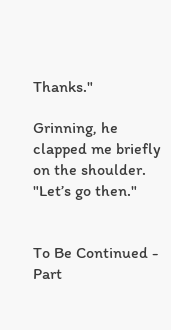Thanks."

Grinning, he clapped me briefly on the shoulder. "Let’s go then."


To Be Continued - Part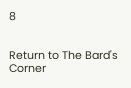8


Return to The Bard's Corner